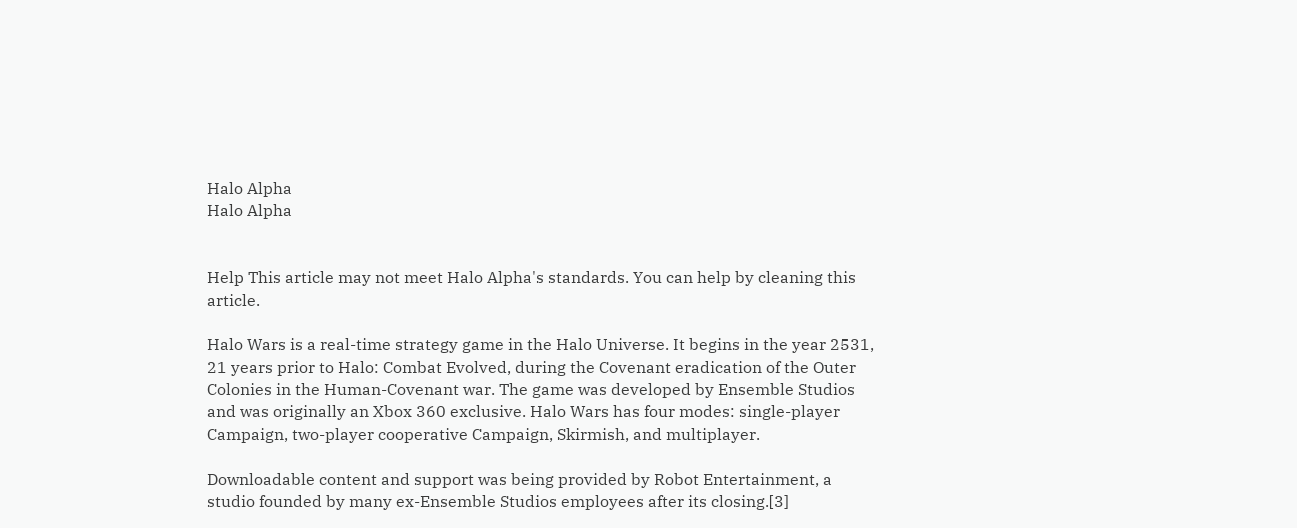Halo Alpha
Halo Alpha


Help This article may not meet Halo Alpha's standards. You can help by cleaning this article.

Halo Wars is a real-time strategy game in the Halo Universe. It begins in the year 2531, 21 years prior to Halo: Combat Evolved, during the Covenant eradication of the Outer Colonies in the Human-Covenant war. The game was developed by Ensemble Studios and was originally an Xbox 360 exclusive. Halo Wars has four modes: single-player Campaign, two-player cooperative Campaign, Skirmish, and multiplayer.

Downloadable content and support was being provided by Robot Entertainment, a studio founded by many ex-Ensemble Studios employees after its closing.[3]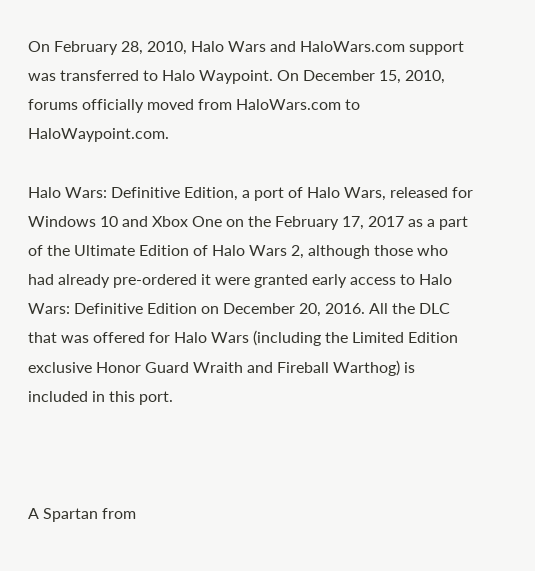On February 28, 2010, Halo Wars and HaloWars.com support was transferred to Halo Waypoint. On December 15, 2010, forums officially moved from HaloWars.com to HaloWaypoint.com.

Halo Wars: Definitive Edition, a port of Halo Wars, released for Windows 10 and Xbox One on the February 17, 2017 as a part of the Ultimate Edition of Halo Wars 2, although those who had already pre-ordered it were granted early access to Halo Wars: Definitive Edition on December 20, 2016. All the DLC that was offered for Halo Wars (including the Limited Edition exclusive Honor Guard Wraith and Fireball Warthog) is included in this port.



A Spartan from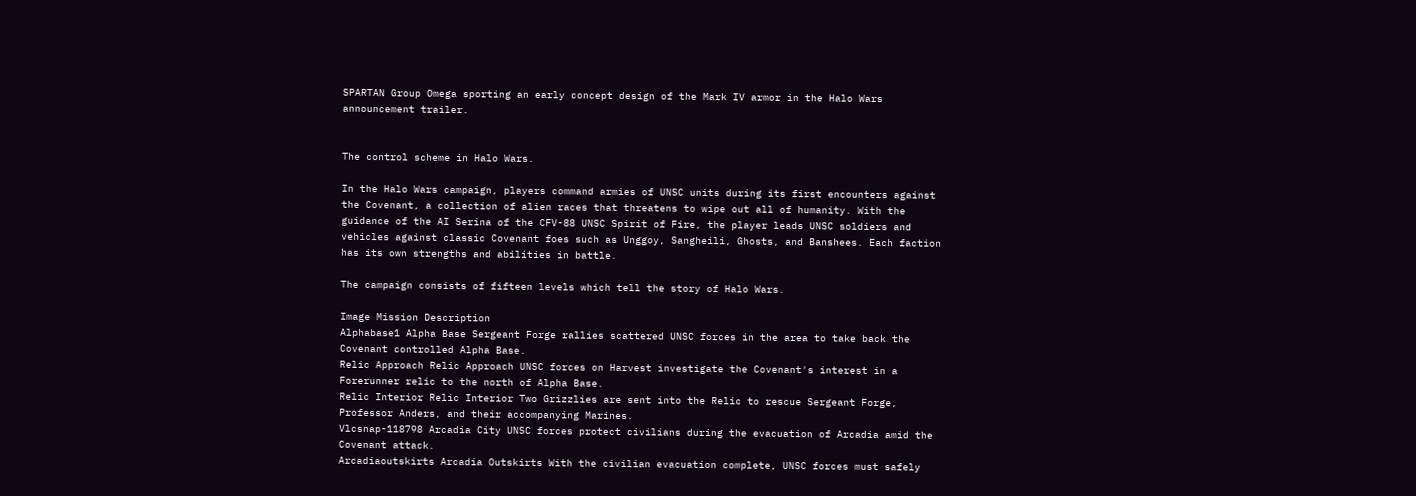SPARTAN Group Omega sporting an early concept design of the Mark IV armor in the Halo Wars announcement trailer.


The control scheme in Halo Wars.

In the Halo Wars campaign, players command armies of UNSC units during its first encounters against the Covenant, a collection of alien races that threatens to wipe out all of humanity. With the guidance of the AI Serina of the CFV-88 UNSC Spirit of Fire, the player leads UNSC soldiers and vehicles against classic Covenant foes such as Unggoy, Sangheili, Ghosts, and Banshees. Each faction has its own strengths and abilities in battle.

The campaign consists of fifteen levels which tell the story of Halo Wars.

Image Mission Description
Alphabase1 Alpha Base Sergeant Forge rallies scattered UNSC forces in the area to take back the Covenant controlled Alpha Base.
Relic Approach Relic Approach UNSC forces on Harvest investigate the Covenant's interest in a Forerunner relic to the north of Alpha Base.
Relic Interior Relic Interior Two Grizzlies are sent into the Relic to rescue Sergeant Forge, Professor Anders, and their accompanying Marines.
Vlcsnap-118798 Arcadia City UNSC forces protect civilians during the evacuation of Arcadia amid the Covenant attack.
Arcadiaoutskirts Arcadia Outskirts With the civilian evacuation complete, UNSC forces must safely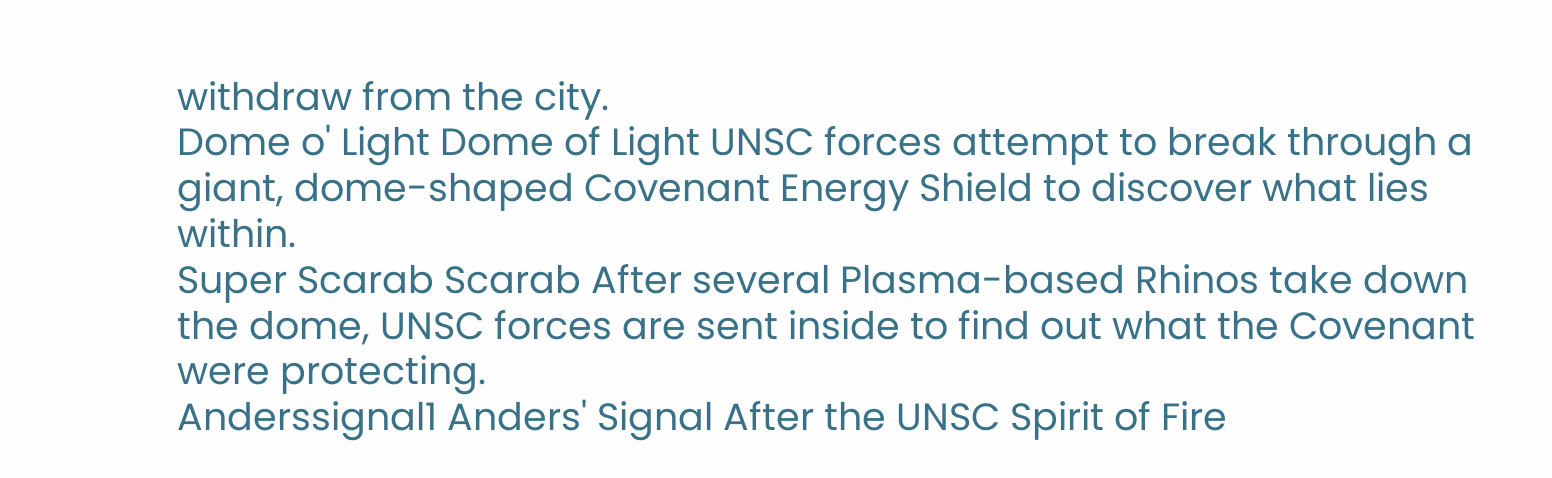withdraw from the city.
Dome o' Light Dome of Light UNSC forces attempt to break through a giant, dome-shaped Covenant Energy Shield to discover what lies within.
Super Scarab Scarab After several Plasma-based Rhinos take down the dome, UNSC forces are sent inside to find out what the Covenant were protecting.
Anderssignal1 Anders' Signal After the UNSC Spirit of Fire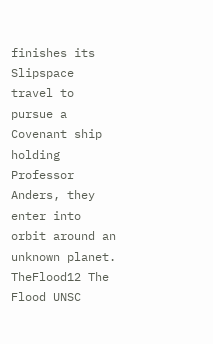finishes its Slipspace travel to pursue a Covenant ship holding Professor Anders, they enter into orbit around an unknown planet.
TheFlood12 The Flood UNSC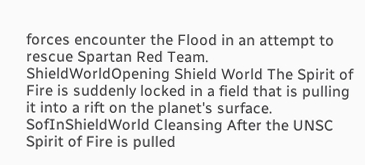forces encounter the Flood in an attempt to rescue Spartan Red Team.
ShieldWorldOpening Shield World The Spirit of Fire is suddenly locked in a field that is pulling it into a rift on the planet's surface.
SofInShieldWorld Cleansing After the UNSC Spirit of Fire is pulled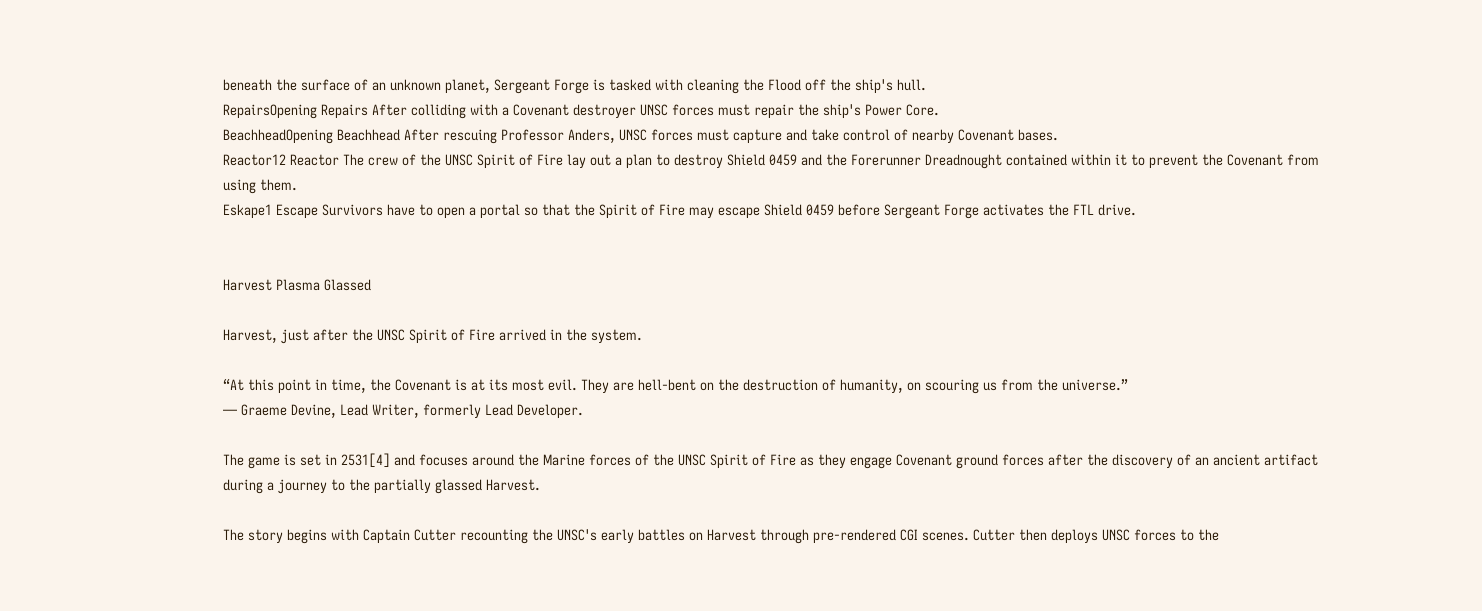beneath the surface of an unknown planet, Sergeant Forge is tasked with cleaning the Flood off the ship's hull.
RepairsOpening Repairs After colliding with a Covenant destroyer UNSC forces must repair the ship's Power Core.
BeachheadOpening Beachhead After rescuing Professor Anders, UNSC forces must capture and take control of nearby Covenant bases.
Reactor12 Reactor The crew of the UNSC Spirit of Fire lay out a plan to destroy Shield 0459 and the Forerunner Dreadnought contained within it to prevent the Covenant from using them.
Eskape1 Escape Survivors have to open a portal so that the Spirit of Fire may escape Shield 0459 before Sergeant Forge activates the FTL drive.


Harvest Plasma Glassed

Harvest, just after the UNSC Spirit of Fire arrived in the system.

“At this point in time, the Covenant is at its most evil. They are hell-bent on the destruction of humanity, on scouring us from the universe.”
— Graeme Devine, Lead Writer, formerly Lead Developer.

The game is set in 2531[4] and focuses around the Marine forces of the UNSC Spirit of Fire as they engage Covenant ground forces after the discovery of an ancient artifact during a journey to the partially glassed Harvest.

The story begins with Captain Cutter recounting the UNSC's early battles on Harvest through pre-rendered CGI scenes. Cutter then deploys UNSC forces to the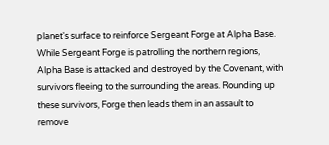planet's surface to reinforce Sergeant Forge at Alpha Base. While Sergeant Forge is patrolling the northern regions, Alpha Base is attacked and destroyed by the Covenant, with survivors fleeing to the surrounding the areas. Rounding up these survivors, Forge then leads them in an assault to remove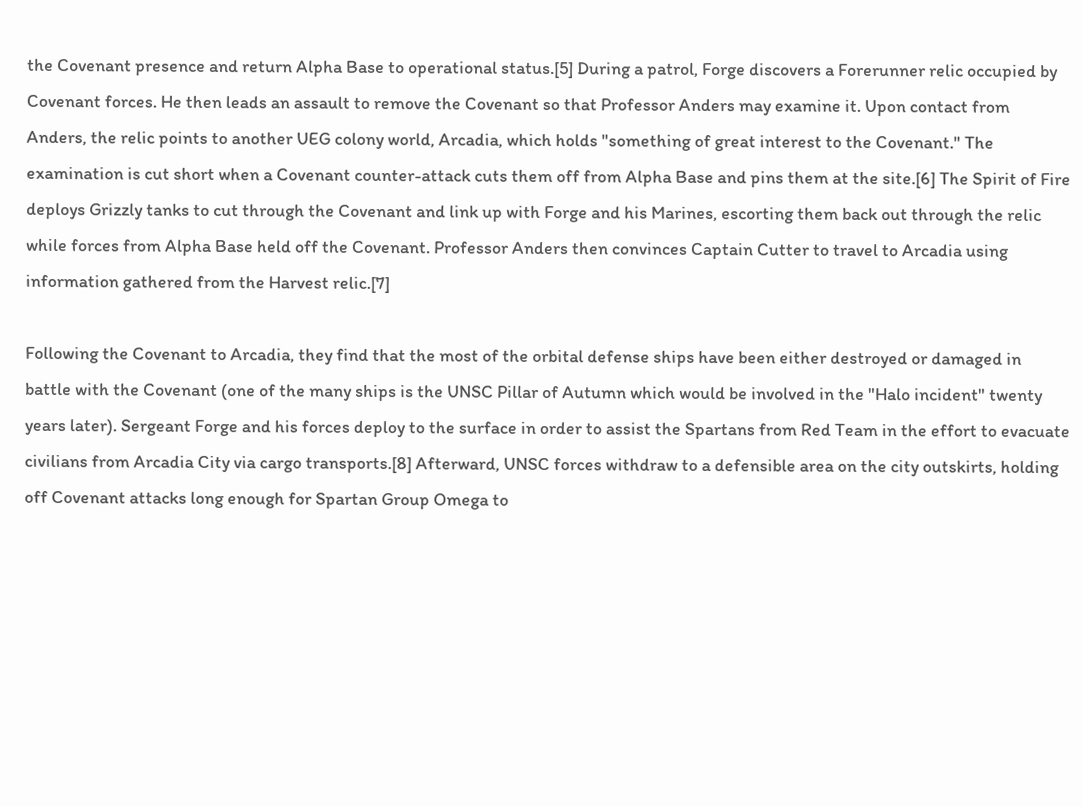the Covenant presence and return Alpha Base to operational status.[5] During a patrol, Forge discovers a Forerunner relic occupied by Covenant forces. He then leads an assault to remove the Covenant so that Professor Anders may examine it. Upon contact from Anders, the relic points to another UEG colony world, Arcadia, which holds "something of great interest to the Covenant." The examination is cut short when a Covenant counter-attack cuts them off from Alpha Base and pins them at the site.[6] The Spirit of Fire deploys Grizzly tanks to cut through the Covenant and link up with Forge and his Marines, escorting them back out through the relic while forces from Alpha Base held off the Covenant. Professor Anders then convinces Captain Cutter to travel to Arcadia using information gathered from the Harvest relic.[7]

Following the Covenant to Arcadia, they find that the most of the orbital defense ships have been either destroyed or damaged in battle with the Covenant (one of the many ships is the UNSC Pillar of Autumn which would be involved in the "Halo incident" twenty years later). Sergeant Forge and his forces deploy to the surface in order to assist the Spartans from Red Team in the effort to evacuate civilians from Arcadia City via cargo transports.[8] Afterward, UNSC forces withdraw to a defensible area on the city outskirts, holding off Covenant attacks long enough for Spartan Group Omega to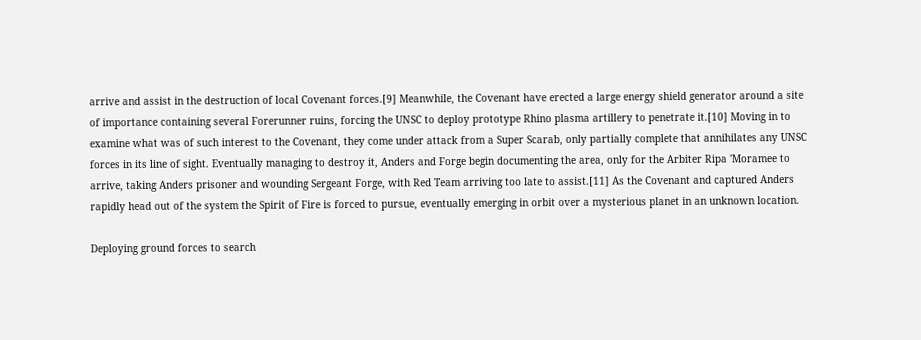arrive and assist in the destruction of local Covenant forces.[9] Meanwhile, the Covenant have erected a large energy shield generator around a site of importance containing several Forerunner ruins, forcing the UNSC to deploy prototype Rhino plasma artillery to penetrate it.[10] Moving in to examine what was of such interest to the Covenant, they come under attack from a Super Scarab, only partially complete that annihilates any UNSC forces in its line of sight. Eventually managing to destroy it, Anders and Forge begin documenting the area, only for the Arbiter Ripa 'Moramee to arrive, taking Anders prisoner and wounding Sergeant Forge, with Red Team arriving too late to assist.[11] As the Covenant and captured Anders rapidly head out of the system the Spirit of Fire is forced to pursue, eventually emerging in orbit over a mysterious planet in an unknown location.

Deploying ground forces to search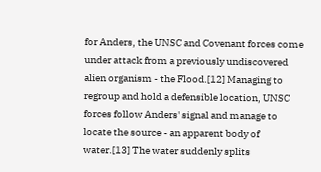for Anders, the UNSC and Covenant forces come under attack from a previously undiscovered alien organism - the Flood.[12] Managing to regroup and hold a defensible location, UNSC forces follow Anders' signal and manage to locate the source - an apparent body of water.[13] The water suddenly splits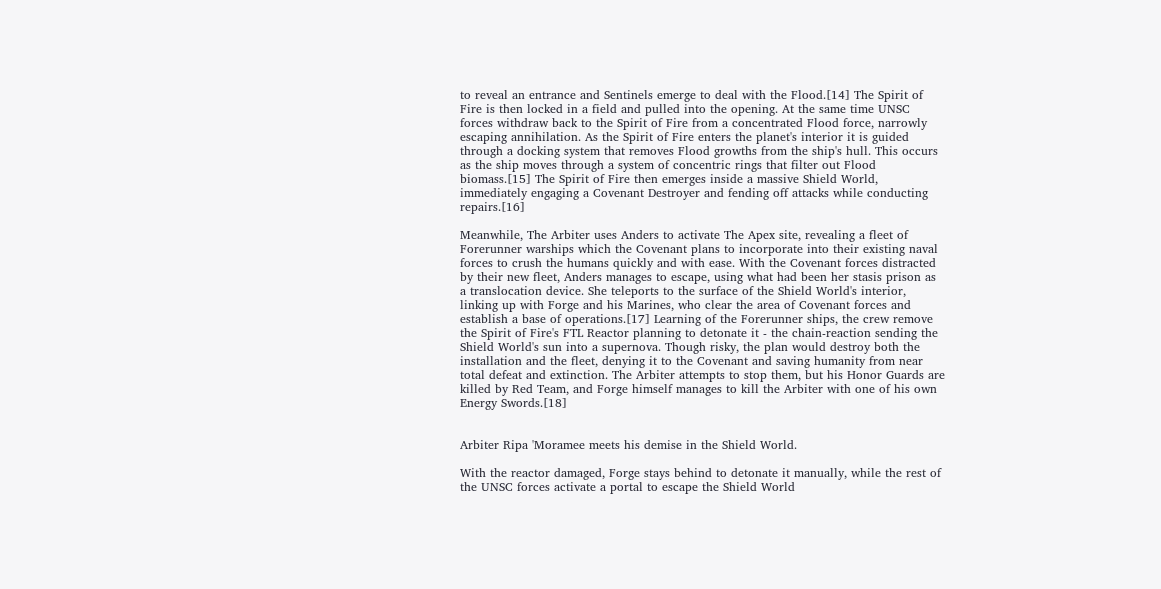to reveal an entrance and Sentinels emerge to deal with the Flood.[14] The Spirit of Fire is then locked in a field and pulled into the opening. At the same time UNSC forces withdraw back to the Spirit of Fire from a concentrated Flood force, narrowly escaping annihilation. As the Spirit of Fire enters the planet's interior it is guided through a docking system that removes Flood growths from the ship's hull. This occurs as the ship moves through a system of concentric rings that filter out Flood biomass.[15] The Spirit of Fire then emerges inside a massive Shield World, immediately engaging a Covenant Destroyer and fending off attacks while conducting repairs.[16]

Meanwhile, The Arbiter uses Anders to activate The Apex site, revealing a fleet of Forerunner warships which the Covenant plans to incorporate into their existing naval forces to crush the humans quickly and with ease. With the Covenant forces distracted by their new fleet, Anders manages to escape, using what had been her stasis prison as a translocation device. She teleports to the surface of the Shield World's interior, linking up with Forge and his Marines, who clear the area of Covenant forces and establish a base of operations.[17] Learning of the Forerunner ships, the crew remove the Spirit of Fire's FTL Reactor planning to detonate it - the chain-reaction sending the Shield World's sun into a supernova. Though risky, the plan would destroy both the installation and the fleet, denying it to the Covenant and saving humanity from near total defeat and extinction. The Arbiter attempts to stop them, but his Honor Guards are killed by Red Team, and Forge himself manages to kill the Arbiter with one of his own Energy Swords.[18]


Arbiter Ripa 'Moramee meets his demise in the Shield World.

With the reactor damaged, Forge stays behind to detonate it manually, while the rest of the UNSC forces activate a portal to escape the Shield World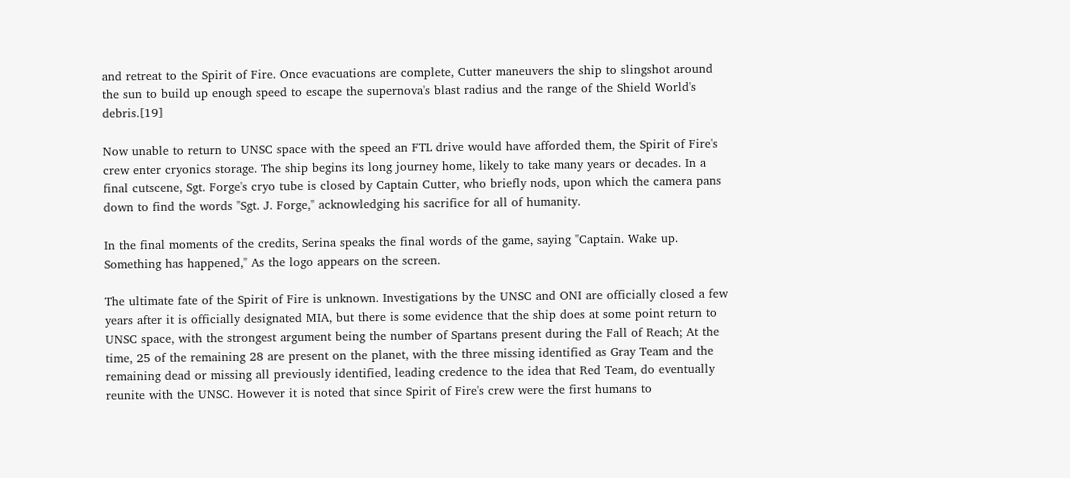and retreat to the Spirit of Fire. Once evacuations are complete, Cutter maneuvers the ship to slingshot around the sun to build up enough speed to escape the supernova's blast radius and the range of the Shield World's debris.[19]

Now unable to return to UNSC space with the speed an FTL drive would have afforded them, the Spirit of Fire's crew enter cryonics storage. The ship begins its long journey home, likely to take many years or decades. In a final cutscene, Sgt. Forge's cryo tube is closed by Captain Cutter, who briefly nods, upon which the camera pans down to find the words "Sgt. J. Forge," acknowledging his sacrifice for all of humanity.

In the final moments of the credits, Serina speaks the final words of the game, saying "Captain. Wake up. Something has happened," As the logo appears on the screen.

The ultimate fate of the Spirit of Fire is unknown. Investigations by the UNSC and ONI are officially closed a few years after it is officially designated MIA, but there is some evidence that the ship does at some point return to UNSC space, with the strongest argument being the number of Spartans present during the Fall of Reach; At the time, 25 of the remaining 28 are present on the planet, with the three missing identified as Gray Team and the remaining dead or missing all previously identified, leading credence to the idea that Red Team, do eventually reunite with the UNSC. However it is noted that since Spirit of Fire's crew were the first humans to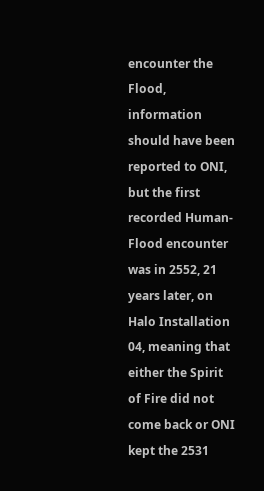encounter the Flood, information should have been reported to ONI, but the first recorded Human-Flood encounter was in 2552, 21 years later, on Halo Installation 04, meaning that either the Spirit of Fire did not come back or ONI kept the 2531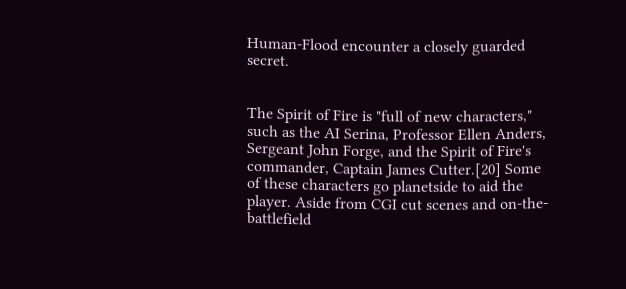Human-Flood encounter a closely guarded secret.


The Spirit of Fire is "full of new characters," such as the AI Serina, Professor Ellen Anders, Sergeant John Forge, and the Spirit of Fire's commander, Captain James Cutter.[20] Some of these characters go planetside to aid the player. Aside from CGI cut scenes and on-the-battlefield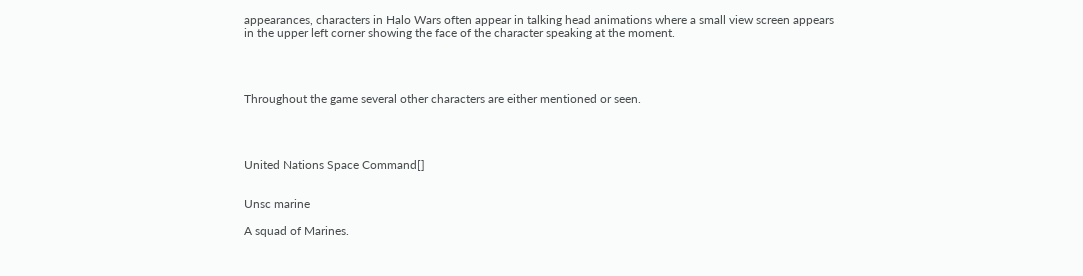appearances, characters in Halo Wars often appear in talking head animations where a small view screen appears in the upper left corner showing the face of the character speaking at the moment.




Throughout the game several other characters are either mentioned or seen.




United Nations Space Command[]


Unsc marine

A squad of Marines.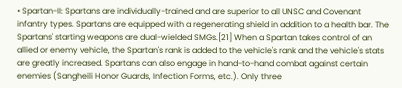• Spartan-II: Spartans are individually-trained and are superior to all UNSC and Covenant infantry types. Spartans are equipped with a regenerating shield in addition to a health bar. The Spartans' starting weapons are dual-wielded SMGs.[21] When a Spartan takes control of an allied or enemy vehicle, the Spartan's rank is added to the vehicle's rank and the vehicle's stats are greatly increased. Spartans can also engage in hand-to-hand combat against certain enemies (Sangheili Honor Guards, Infection Forms, etc.). Only three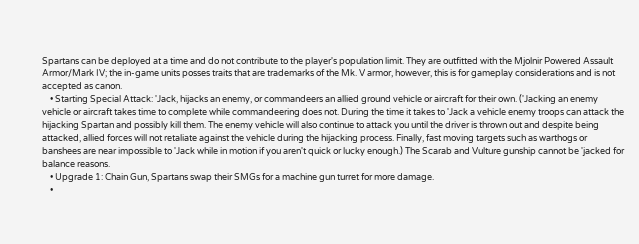Spartans can be deployed at a time and do not contribute to the player's population limit. They are outfitted with the Mjolnir Powered Assault Armor/Mark IV; the in-game units posses traits that are trademarks of the Mk. V armor, however, this is for gameplay considerations and is not accepted as canon.
    • Starting Special Attack: 'Jack, hijacks an enemy, or commandeers an allied ground vehicle or aircraft for their own. ('Jacking an enemy vehicle or aircraft takes time to complete while commandeering does not. During the time it takes to 'Jack a vehicle enemy troops can attack the hijacking Spartan and possibly kill them. The enemy vehicle will also continue to attack you until the driver is thrown out and despite being attacked, allied forces will not retaliate against the vehicle during the hijacking process. Finally, fast moving targets such as warthogs or banshees are near impossible to 'Jack while in motion if you aren't quick or lucky enough.) The Scarab and Vulture gunship cannot be 'jacked for balance reasons.
    • Upgrade 1: Chain Gun, Spartans swap their SMGs for a machine gun turret for more damage.
    •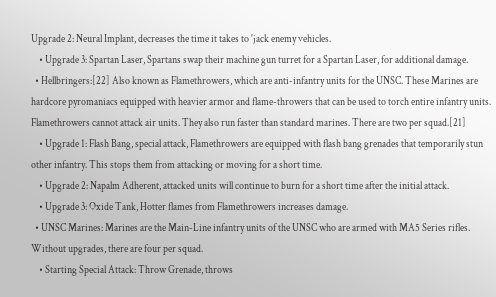Upgrade 2: Neural Implant, decreases the time it takes to 'jack enemy vehicles.
    • Upgrade 3: Spartan Laser, Spartans swap their machine gun turret for a Spartan Laser, for additional damage.
  • Hellbringers:[22] Also known as Flamethrowers, which are anti-infantry units for the UNSC. These Marines are hardcore pyromaniacs equipped with heavier armor and flame-throwers that can be used to torch entire infantry units. Flamethrowers cannot attack air units. They also run faster than standard marines. There are two per squad.[21]
    • Upgrade 1: Flash Bang, special attack, Flamethrowers are equipped with flash bang grenades that temporarily stun other infantry. This stops them from attacking or moving for a short time.
    • Upgrade 2: Napalm Adherent, attacked units will continue to burn for a short time after the initial attack.
    • Upgrade 3: Oxide Tank, Hotter flames from Flamethrowers increases damage.
  • UNSC Marines: Marines are the Main-Line infantry units of the UNSC who are armed with MA5 Series rifles. Without upgrades, there are four per squad.
    • Starting Special Attack: Throw Grenade, throws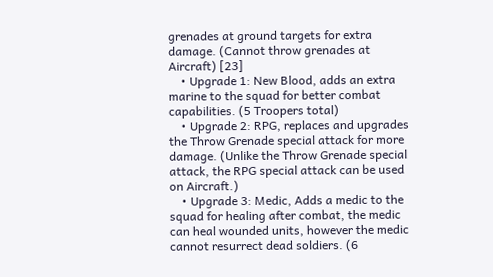grenades at ground targets for extra damage. (Cannot throw grenades at Aircraft) [23]
    • Upgrade 1: New Blood, adds an extra marine to the squad for better combat capabilities. (5 Troopers total)
    • Upgrade 2: RPG, replaces and upgrades the Throw Grenade special attack for more damage. (Unlike the Throw Grenade special attack, the RPG special attack can be used on Aircraft.)
    • Upgrade 3: Medic, Adds a medic to the squad for healing after combat, the medic can heal wounded units, however the medic cannot resurrect dead soldiers. (6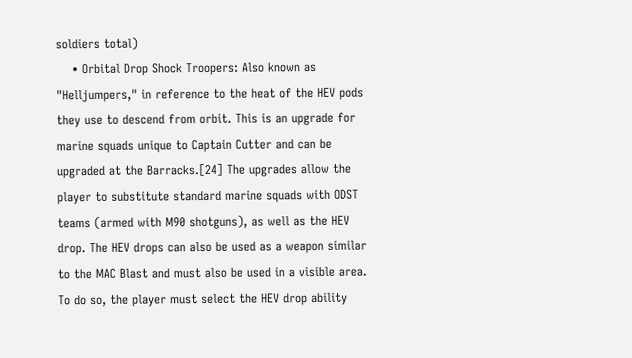soldiers total)
    • Orbital Drop Shock Troopers: Also known as "Helljumpers," in reference to the heat of the HEV pods they use to descend from orbit. This is an upgrade for marine squads unique to Captain Cutter and can be upgraded at the Barracks.[24] The upgrades allow the player to substitute standard marine squads with ODST teams (armed with M90 shotguns), as well as the HEV drop. The HEV drops can also be used as a weapon similar to the MAC Blast and must also be used in a visible area. To do so, the player must select the HEV drop ability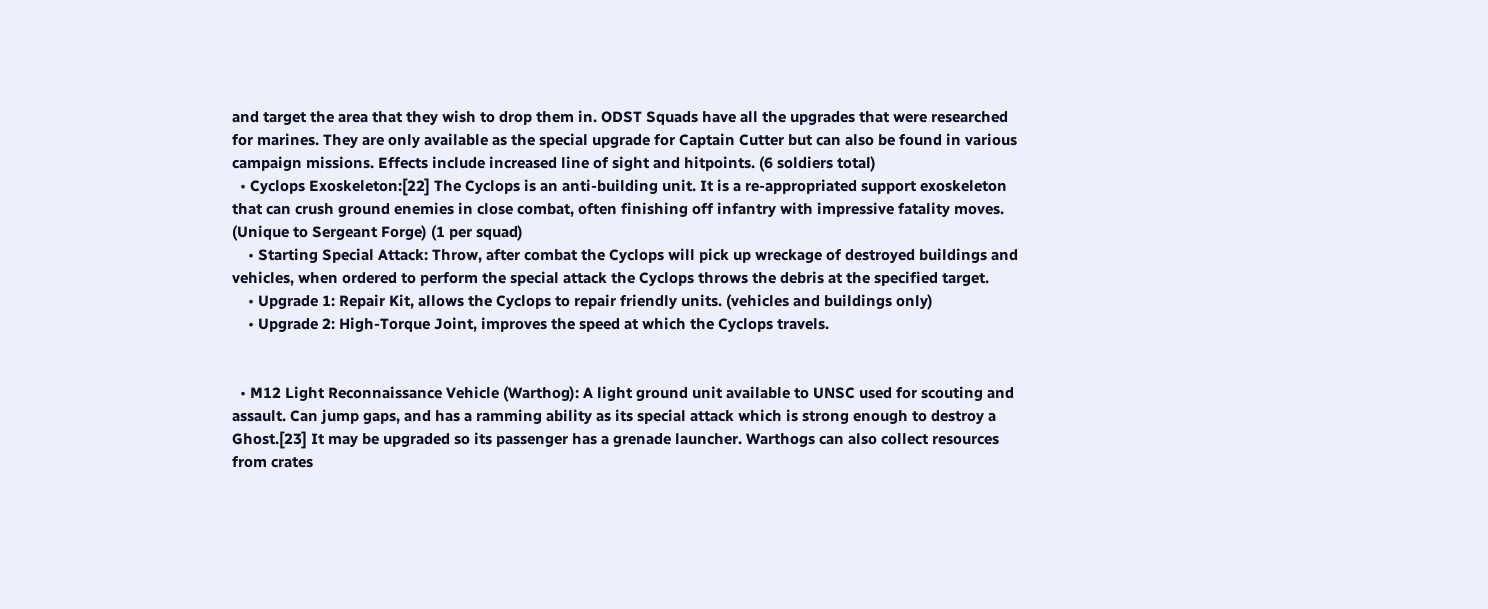and target the area that they wish to drop them in. ODST Squads have all the upgrades that were researched for marines. They are only available as the special upgrade for Captain Cutter but can also be found in various campaign missions. Effects include increased line of sight and hitpoints. (6 soldiers total)
  • Cyclops Exoskeleton:[22] The Cyclops is an anti-building unit. It is a re-appropriated support exoskeleton that can crush ground enemies in close combat, often finishing off infantry with impressive fatality moves. (Unique to Sergeant Forge) (1 per squad)
    • Starting Special Attack: Throw, after combat the Cyclops will pick up wreckage of destroyed buildings and vehicles, when ordered to perform the special attack the Cyclops throws the debris at the specified target.
    • Upgrade 1: Repair Kit, allows the Cyclops to repair friendly units. (vehicles and buildings only)
    • Upgrade 2: High-Torque Joint, improves the speed at which the Cyclops travels.


  • M12 Light Reconnaissance Vehicle (Warthog): A light ground unit available to UNSC used for scouting and assault. Can jump gaps, and has a ramming ability as its special attack which is strong enough to destroy a Ghost.[23] It may be upgraded so its passenger has a grenade launcher. Warthogs can also collect resources from crates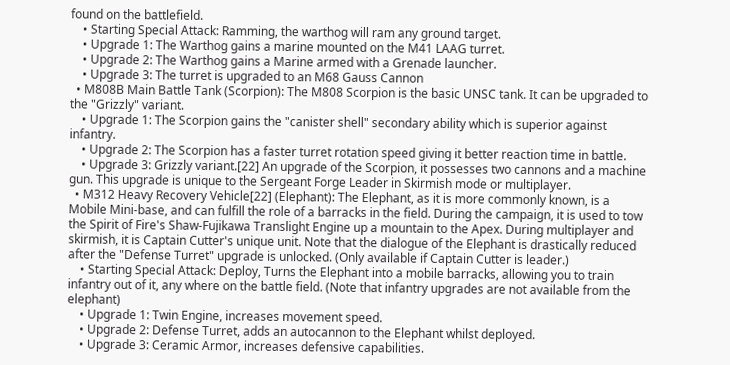found on the battlefield.
    • Starting Special Attack: Ramming, the warthog will ram any ground target.
    • Upgrade 1: The Warthog gains a marine mounted on the M41 LAAG turret.
    • Upgrade 2: The Warthog gains a Marine armed with a Grenade launcher.
    • Upgrade 3: The turret is upgraded to an M68 Gauss Cannon
  • M808B Main Battle Tank (Scorpion): The M808 Scorpion is the basic UNSC tank. It can be upgraded to the "Grizzly" variant.
    • Upgrade 1: The Scorpion gains the "canister shell" secondary ability which is superior against infantry.
    • Upgrade 2: The Scorpion has a faster turret rotation speed giving it better reaction time in battle.
    • Upgrade 3: Grizzly variant.[22] An upgrade of the Scorpion, it possesses two cannons and a machine gun. This upgrade is unique to the Sergeant Forge Leader in Skirmish mode or multiplayer.
  • M312 Heavy Recovery Vehicle[22] (Elephant): The Elephant, as it is more commonly known, is a Mobile Mini-base, and can fulfill the role of a barracks in the field. During the campaign, it is used to tow the Spirit of Fire's Shaw-Fujikawa Translight Engine up a mountain to the Apex. During multiplayer and skirmish, it is Captain Cutter's unique unit. Note that the dialogue of the Elephant is drastically reduced after the "Defense Turret" upgrade is unlocked. (Only available if Captain Cutter is leader.)
    • Starting Special Attack: Deploy, Turns the Elephant into a mobile barracks, allowing you to train infantry out of it, any where on the battle field. (Note that infantry upgrades are not available from the elephant)
    • Upgrade 1: Twin Engine, increases movement speed.
    • Upgrade 2: Defense Turret, adds an autocannon to the Elephant whilst deployed.
    • Upgrade 3: Ceramic Armor, increases defensive capabilities.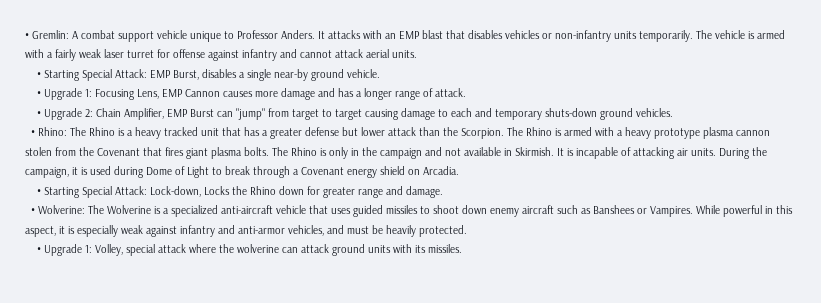• Gremlin: A combat support vehicle unique to Professor Anders. It attacks with an EMP blast that disables vehicles or non-infantry units temporarily. The vehicle is armed with a fairly weak laser turret for offense against infantry and cannot attack aerial units.
    • Starting Special Attack: EMP Burst, disables a single near-by ground vehicle.
    • Upgrade 1: Focusing Lens, EMP Cannon causes more damage and has a longer range of attack.
    • Upgrade 2: Chain Amplifier, EMP Burst can "jump" from target to target causing damage to each and temporary shuts-down ground vehicles.
  • Rhino: The Rhino is a heavy tracked unit that has a greater defense but lower attack than the Scorpion. The Rhino is armed with a heavy prototype plasma cannon stolen from the Covenant that fires giant plasma bolts. The Rhino is only in the campaign and not available in Skirmish. It is incapable of attacking air units. During the campaign, it is used during Dome of Light to break through a Covenant energy shield on Arcadia.
    • Starting Special Attack: Lock-down, Locks the Rhino down for greater range and damage.
  • Wolverine: The Wolverine is a specialized anti-aircraft vehicle that uses guided missiles to shoot down enemy aircraft such as Banshees or Vampires. While powerful in this aspect, it is especially weak against infantry and anti-armor vehicles, and must be heavily protected.
    • Upgrade 1: Volley, special attack where the wolverine can attack ground units with its missiles.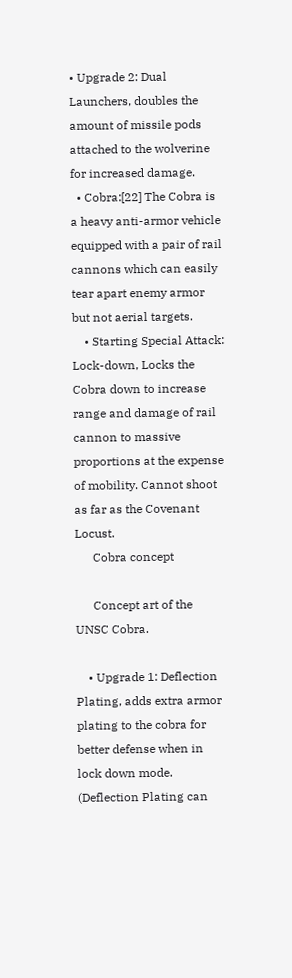• Upgrade 2: Dual Launchers, doubles the amount of missile pods attached to the wolverine for increased damage.
  • Cobra:[22] The Cobra is a heavy anti-armor vehicle equipped with a pair of rail cannons which can easily tear apart enemy armor but not aerial targets.
    • Starting Special Attack: Lock-down, Locks the Cobra down to increase range and damage of rail cannon to massive proportions at the expense of mobility. Cannot shoot as far as the Covenant Locust.
      Cobra concept

      Concept art of the UNSC Cobra.

    • Upgrade 1: Deflection Plating, adds extra armor plating to the cobra for better defense when in lock down mode. (Deflection Plating can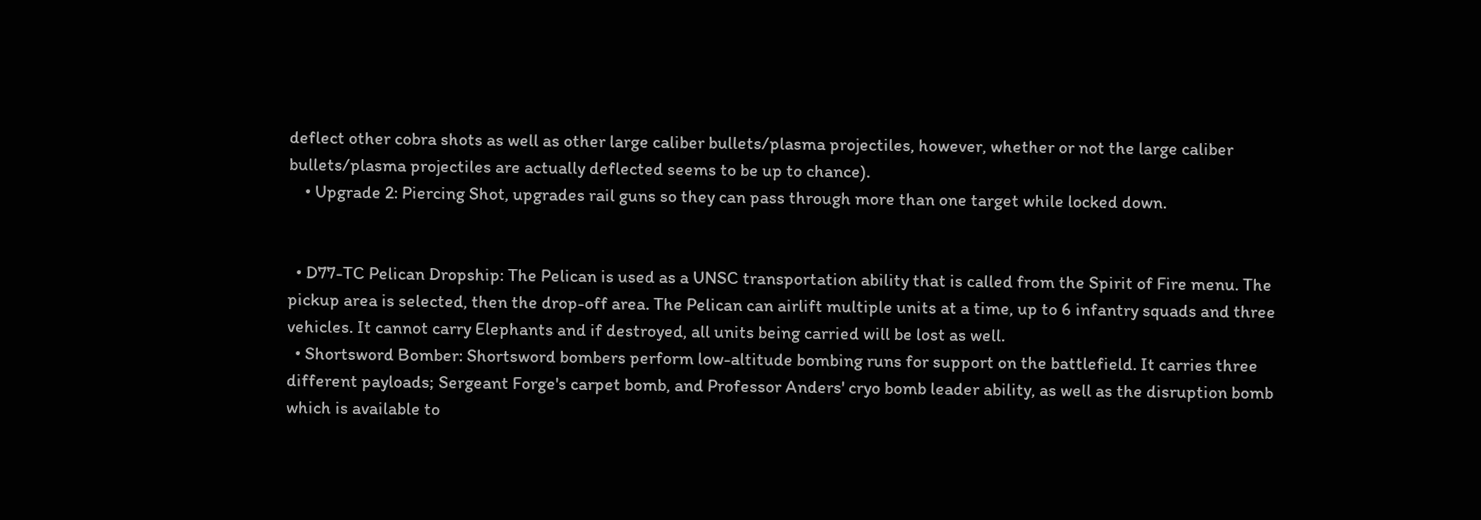deflect other cobra shots as well as other large caliber bullets/plasma projectiles, however, whether or not the large caliber bullets/plasma projectiles are actually deflected seems to be up to chance).
    • Upgrade 2: Piercing Shot, upgrades rail guns so they can pass through more than one target while locked down.


  • D77-TC Pelican Dropship: The Pelican is used as a UNSC transportation ability that is called from the Spirit of Fire menu. The pickup area is selected, then the drop-off area. The Pelican can airlift multiple units at a time, up to 6 infantry squads and three vehicles. It cannot carry Elephants and if destroyed, all units being carried will be lost as well.
  • Shortsword Bomber: Shortsword bombers perform low-altitude bombing runs for support on the battlefield. It carries three different payloads; Sergeant Forge's carpet bomb, and Professor Anders' cryo bomb leader ability, as well as the disruption bomb which is available to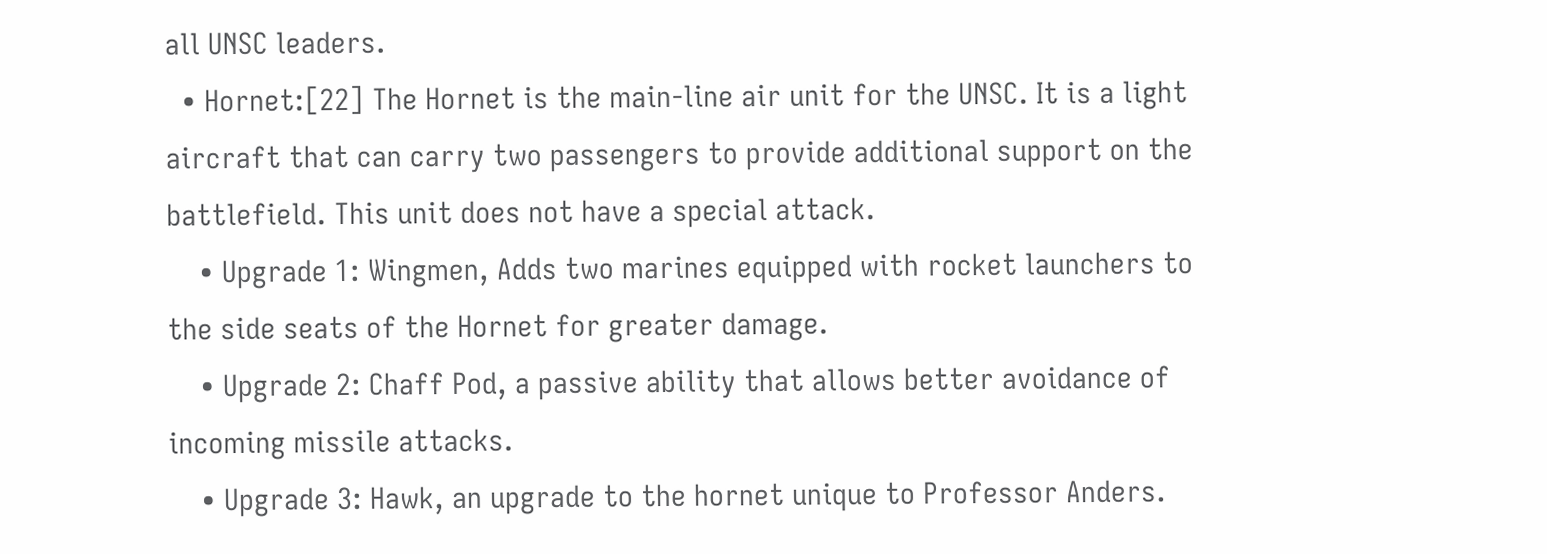all UNSC leaders.
  • Hornet:[22] The Hornet is the main-line air unit for the UNSC. It is a light aircraft that can carry two passengers to provide additional support on the battlefield. This unit does not have a special attack.
    • Upgrade 1: Wingmen, Adds two marines equipped with rocket launchers to the side seats of the Hornet for greater damage.
    • Upgrade 2: Chaff Pod, a passive ability that allows better avoidance of incoming missile attacks.
    • Upgrade 3: Hawk, an upgrade to the hornet unique to Professor Anders.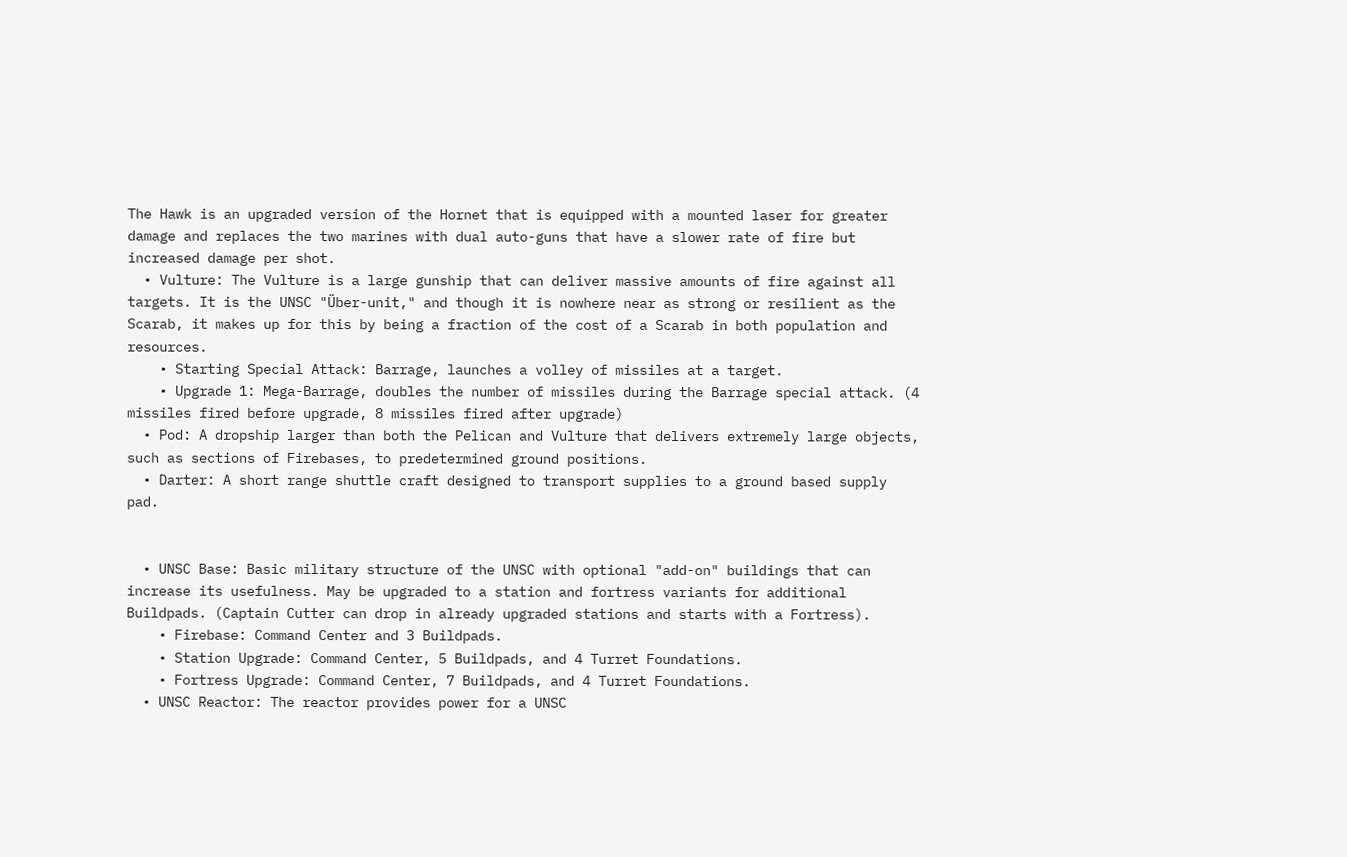The Hawk is an upgraded version of the Hornet that is equipped with a mounted laser for greater damage and replaces the two marines with dual auto-guns that have a slower rate of fire but increased damage per shot.
  • Vulture: The Vulture is a large gunship that can deliver massive amounts of fire against all targets. It is the UNSC "Über-unit," and though it is nowhere near as strong or resilient as the Scarab, it makes up for this by being a fraction of the cost of a Scarab in both population and resources.
    • Starting Special Attack: Barrage, launches a volley of missiles at a target.
    • Upgrade 1: Mega-Barrage, doubles the number of missiles during the Barrage special attack. (4 missiles fired before upgrade, 8 missiles fired after upgrade)
  • Pod: A dropship larger than both the Pelican and Vulture that delivers extremely large objects, such as sections of Firebases, to predetermined ground positions.
  • Darter: A short range shuttle craft designed to transport supplies to a ground based supply pad.


  • UNSC Base: Basic military structure of the UNSC with optional "add-on" buildings that can increase its usefulness. May be upgraded to a station and fortress variants for additional Buildpads. (Captain Cutter can drop in already upgraded stations and starts with a Fortress).
    • Firebase: Command Center and 3 Buildpads.
    • Station Upgrade: Command Center, 5 Buildpads, and 4 Turret Foundations.
    • Fortress Upgrade: Command Center, 7 Buildpads, and 4 Turret Foundations.
  • UNSC Reactor: The reactor provides power for a UNSC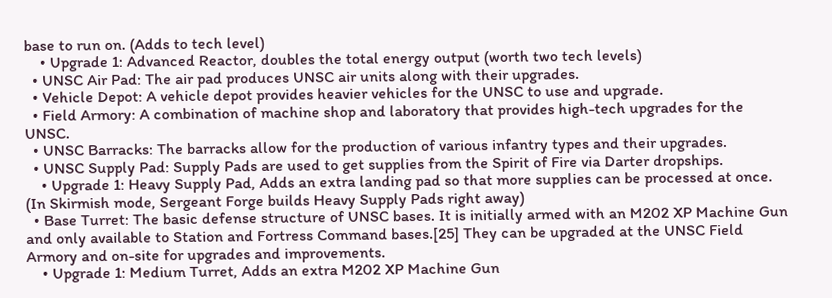base to run on. (Adds to tech level)
    • Upgrade 1: Advanced Reactor, doubles the total energy output (worth two tech levels)
  • UNSC Air Pad: The air pad produces UNSC air units along with their upgrades.
  • Vehicle Depot: A vehicle depot provides heavier vehicles for the UNSC to use and upgrade.
  • Field Armory: A combination of machine shop and laboratory that provides high-tech upgrades for the UNSC.
  • UNSC Barracks: The barracks allow for the production of various infantry types and their upgrades.
  • UNSC Supply Pad: Supply Pads are used to get supplies from the Spirit of Fire via Darter dropships.
    • Upgrade 1: Heavy Supply Pad, Adds an extra landing pad so that more supplies can be processed at once. (In Skirmish mode, Sergeant Forge builds Heavy Supply Pads right away)
  • Base Turret: The basic defense structure of UNSC bases. It is initially armed with an M202 XP Machine Gun and only available to Station and Fortress Command bases.[25] They can be upgraded at the UNSC Field Armory and on-site for upgrades and improvements.
    • Upgrade 1: Medium Turret, Adds an extra M202 XP Machine Gun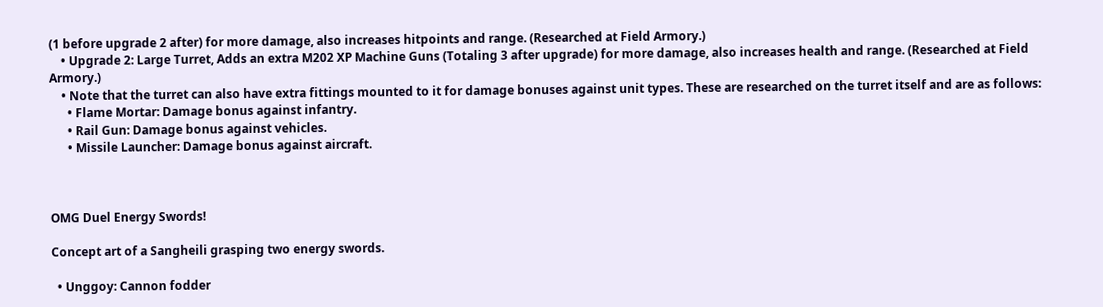(1 before upgrade 2 after) for more damage, also increases hitpoints and range. (Researched at Field Armory.)
    • Upgrade 2: Large Turret, Adds an extra M202 XP Machine Guns (Totaling 3 after upgrade) for more damage, also increases health and range. (Researched at Field Armory.)
    • Note that the turret can also have extra fittings mounted to it for damage bonuses against unit types. These are researched on the turret itself and are as follows:
      • Flame Mortar: Damage bonus against infantry.
      • Rail Gun: Damage bonus against vehicles.
      • Missile Launcher: Damage bonus against aircraft.



OMG Duel Energy Swords!

Concept art of a Sangheili grasping two energy swords.

  • Unggoy: Cannon fodder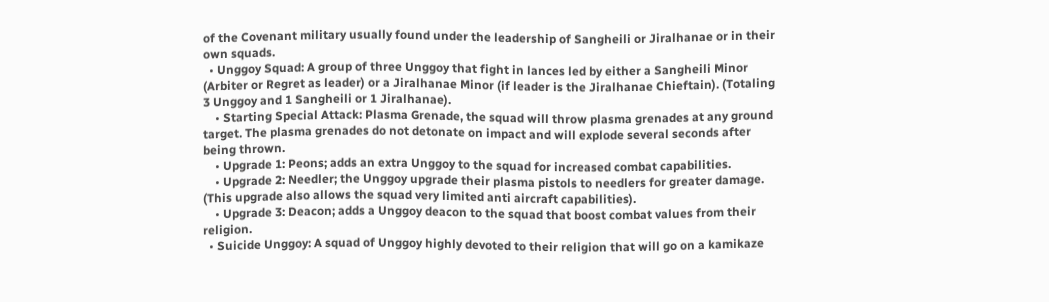of the Covenant military usually found under the leadership of Sangheili or Jiralhanae or in their own squads.
  • Unggoy Squad: A group of three Unggoy that fight in lances led by either a Sangheili Minor (Arbiter or Regret as leader) or a Jiralhanae Minor (if leader is the Jiralhanae Chieftain). (Totaling 3 Unggoy and 1 Sangheili or 1 Jiralhanae).
    • Starting Special Attack: Plasma Grenade, the squad will throw plasma grenades at any ground target. The plasma grenades do not detonate on impact and will explode several seconds after being thrown.
    • Upgrade 1: Peons; adds an extra Unggoy to the squad for increased combat capabilities.
    • Upgrade 2: Needler; the Unggoy upgrade their plasma pistols to needlers for greater damage. (This upgrade also allows the squad very limited anti aircraft capabilities).
    • Upgrade 3: Deacon; adds a Unggoy deacon to the squad that boost combat values from their religion.
  • Suicide Unggoy: A squad of Unggoy highly devoted to their religion that will go on a kamikaze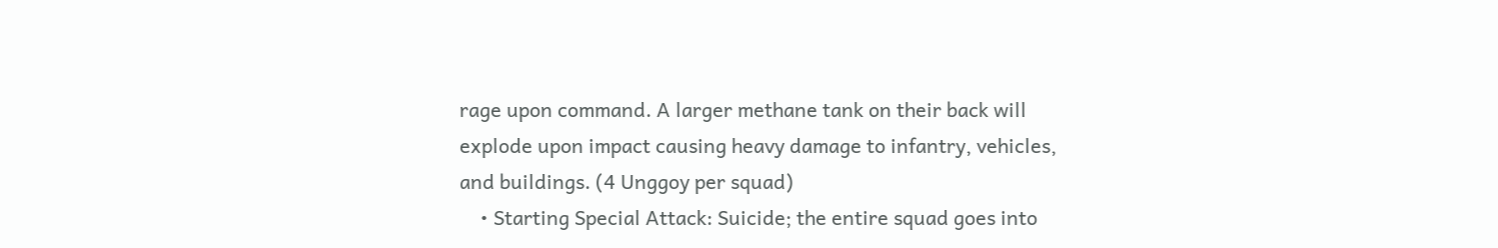rage upon command. A larger methane tank on their back will explode upon impact causing heavy damage to infantry, vehicles, and buildings. (4 Unggoy per squad)
    • Starting Special Attack: Suicide; the entire squad goes into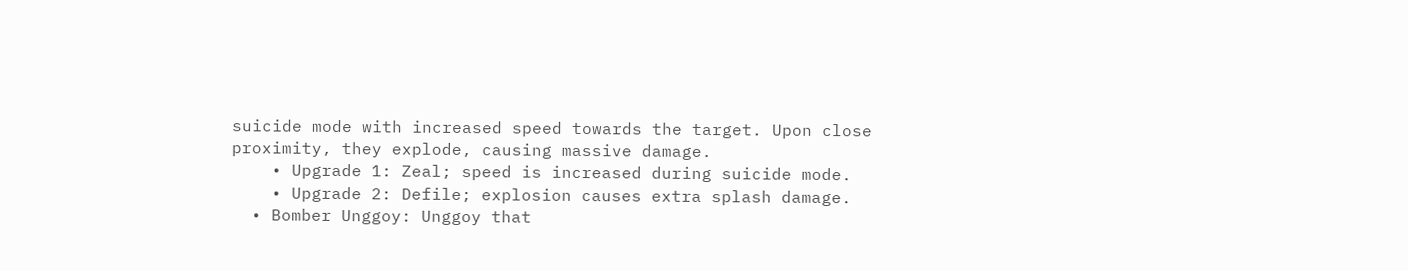suicide mode with increased speed towards the target. Upon close proximity, they explode, causing massive damage.
    • Upgrade 1: Zeal; speed is increased during suicide mode.
    • Upgrade 2: Defile; explosion causes extra splash damage.
  • Bomber Unggoy: Unggoy that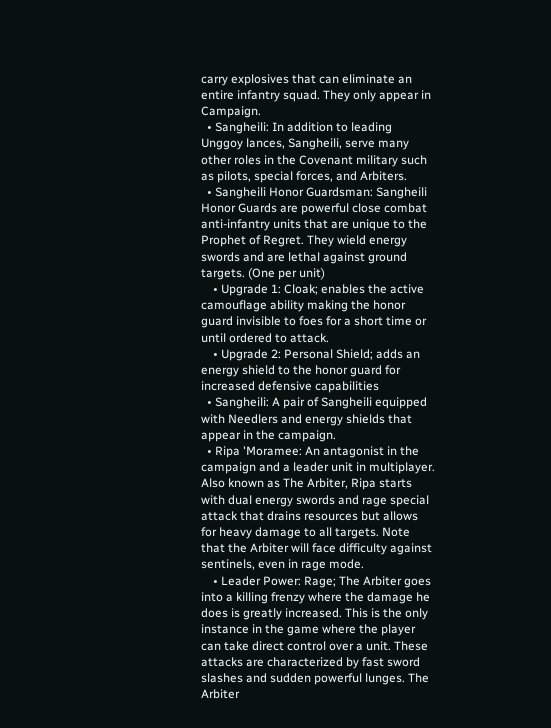carry explosives that can eliminate an entire infantry squad. They only appear in Campaign.
  • Sangheili: In addition to leading Unggoy lances, Sangheili, serve many other roles in the Covenant military such as pilots, special forces, and Arbiters.
  • Sangheili Honor Guardsman: Sangheili Honor Guards are powerful close combat anti-infantry units that are unique to the Prophet of Regret. They wield energy swords and are lethal against ground targets. (One per unit)
    • Upgrade 1: Cloak; enables the active camouflage ability making the honor guard invisible to foes for a short time or until ordered to attack.
    • Upgrade 2: Personal Shield; adds an energy shield to the honor guard for increased defensive capabilities
  • Sangheili: A pair of Sangheili equipped with Needlers and energy shields that appear in the campaign.
  • Ripa 'Moramee: An antagonist in the campaign and a leader unit in multiplayer. Also known as The Arbiter, Ripa starts with dual energy swords and rage special attack that drains resources but allows for heavy damage to all targets. Note that the Arbiter will face difficulty against sentinels, even in rage mode.
    • Leader Power: Rage; The Arbiter goes into a killing frenzy where the damage he does is greatly increased. This is the only instance in the game where the player can take direct control over a unit. These attacks are characterized by fast sword slashes and sudden powerful lunges. The Arbiter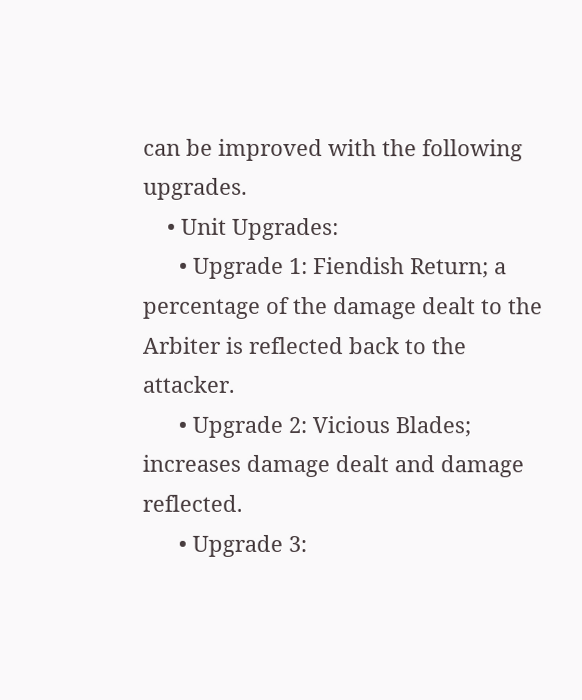can be improved with the following upgrades.
    • Unit Upgrades:
      • Upgrade 1: Fiendish Return; a percentage of the damage dealt to the Arbiter is reflected back to the attacker.
      • Upgrade 2: Vicious Blades; increases damage dealt and damage reflected.
      • Upgrade 3: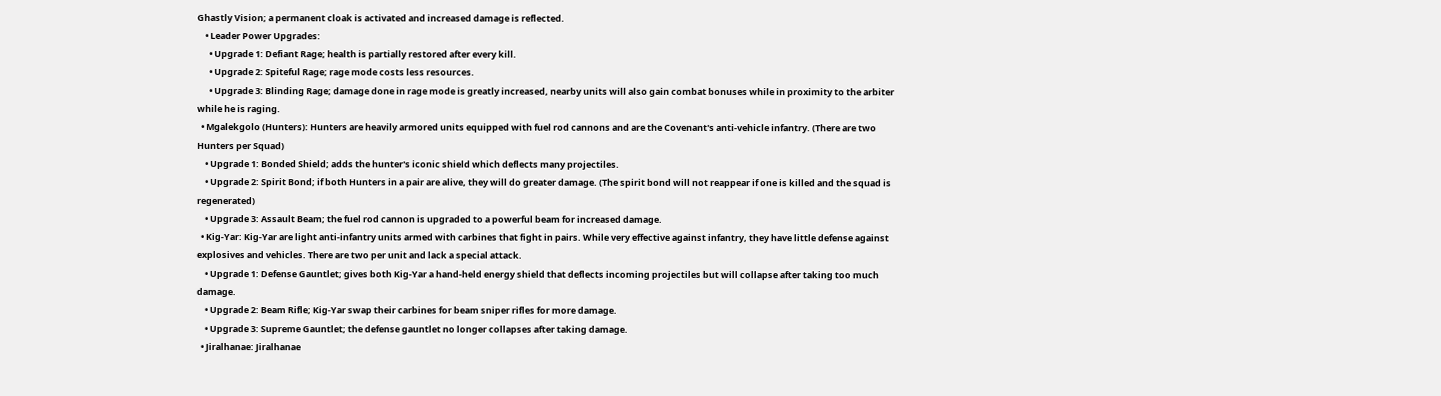Ghastly Vision; a permanent cloak is activated and increased damage is reflected.
    • Leader Power Upgrades:
      • Upgrade 1: Defiant Rage; health is partially restored after every kill.
      • Upgrade 2: Spiteful Rage; rage mode costs less resources.
      • Upgrade 3: Blinding Rage; damage done in rage mode is greatly increased, nearby units will also gain combat bonuses while in proximity to the arbiter while he is raging.
  • Mgalekgolo (Hunters): Hunters are heavily armored units equipped with fuel rod cannons and are the Covenant's anti-vehicle infantry. (There are two Hunters per Squad)
    • Upgrade 1: Bonded Shield; adds the hunter's iconic shield which deflects many projectiles.
    • Upgrade 2: Spirit Bond; if both Hunters in a pair are alive, they will do greater damage. (The spirit bond will not reappear if one is killed and the squad is regenerated)
    • Upgrade 3: Assault Beam; the fuel rod cannon is upgraded to a powerful beam for increased damage.
  • Kig-Yar: Kig-Yar are light anti-infantry units armed with carbines that fight in pairs. While very effective against infantry, they have little defense against explosives and vehicles. There are two per unit and lack a special attack.
    • Upgrade 1: Defense Gauntlet; gives both Kig-Yar a hand-held energy shield that deflects incoming projectiles but will collapse after taking too much damage.
    • Upgrade 2: Beam Rifle; Kig-Yar swap their carbines for beam sniper rifles for more damage.
    • Upgrade 3: Supreme Gauntlet; the defense gauntlet no longer collapses after taking damage.
  • Jiralhanae: Jiralhanae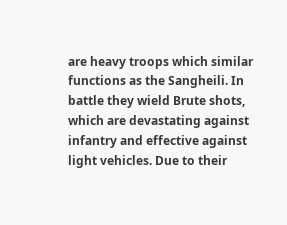are heavy troops which similar functions as the Sangheili. In battle they wield Brute shots, which are devastating against infantry and effective against light vehicles. Due to their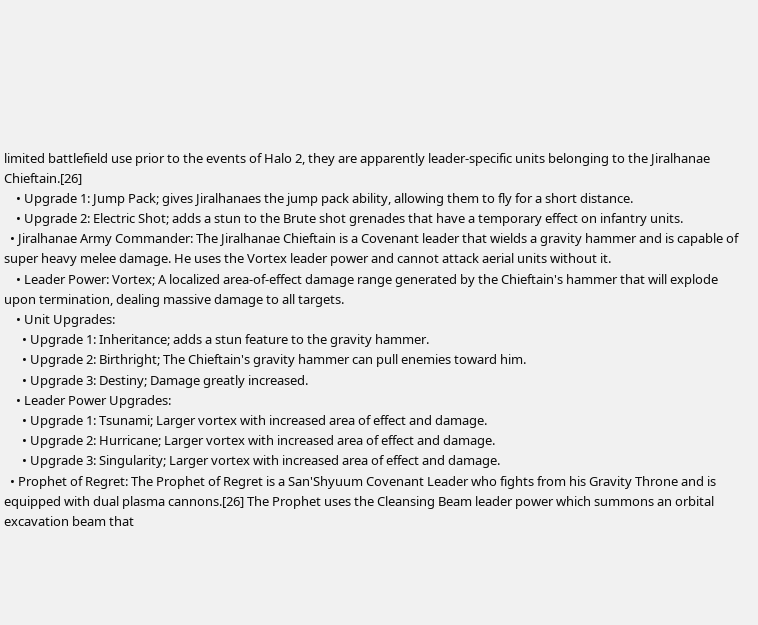limited battlefield use prior to the events of Halo 2, they are apparently leader-specific units belonging to the Jiralhanae Chieftain.[26]
    • Upgrade 1: Jump Pack; gives Jiralhanaes the jump pack ability, allowing them to fly for a short distance.
    • Upgrade 2: Electric Shot; adds a stun to the Brute shot grenades that have a temporary effect on infantry units.
  • Jiralhanae Army Commander: The Jiralhanae Chieftain is a Covenant leader that wields a gravity hammer and is capable of super heavy melee damage. He uses the Vortex leader power and cannot attack aerial units without it.
    • Leader Power: Vortex; A localized area-of-effect damage range generated by the Chieftain's hammer that will explode upon termination, dealing massive damage to all targets.
    • Unit Upgrades:
      • Upgrade 1: Inheritance; adds a stun feature to the gravity hammer.
      • Upgrade 2: Birthright; The Chieftain's gravity hammer can pull enemies toward him.
      • Upgrade 3: Destiny; Damage greatly increased.
    • Leader Power Upgrades:
      • Upgrade 1: Tsunami; Larger vortex with increased area of effect and damage.
      • Upgrade 2: Hurricane; Larger vortex with increased area of effect and damage.
      • Upgrade 3: Singularity; Larger vortex with increased area of effect and damage.
  • Prophet of Regret: The Prophet of Regret is a San'Shyuum Covenant Leader who fights from his Gravity Throne and is equipped with dual plasma cannons.[26] The Prophet uses the Cleansing Beam leader power which summons an orbital excavation beam that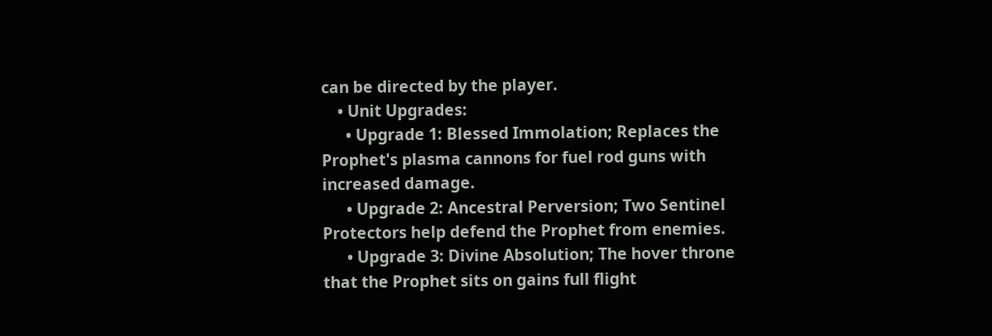can be directed by the player.
    • Unit Upgrades:
      • Upgrade 1: Blessed Immolation; Replaces the Prophet's plasma cannons for fuel rod guns with increased damage.
      • Upgrade 2: Ancestral Perversion; Two Sentinel Protectors help defend the Prophet from enemies.
      • Upgrade 3: Divine Absolution; The hover throne that the Prophet sits on gains full flight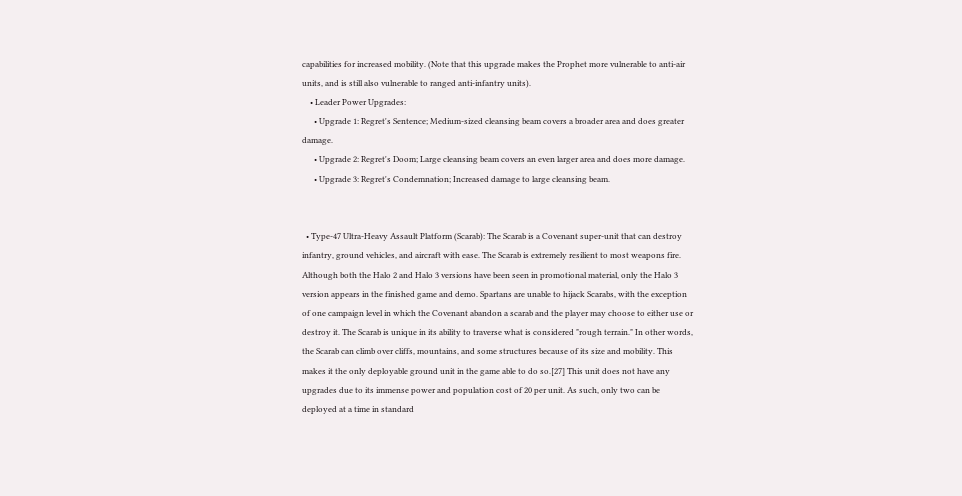capabilities for increased mobility. (Note that this upgrade makes the Prophet more vulnerable to anti-air units, and is still also vulnerable to ranged anti-infantry units).
    • Leader Power Upgrades:
      • Upgrade 1: Regret's Sentence; Medium-sized cleansing beam covers a broader area and does greater damage.
      • Upgrade 2: Regret's Doom; Large cleansing beam covers an even larger area and does more damage.
      • Upgrade 3: Regret's Condemnation; Increased damage to large cleansing beam.


  • Type-47 Ultra-Heavy Assault Platform (Scarab): The Scarab is a Covenant super-unit that can destroy infantry, ground vehicles, and aircraft with ease. The Scarab is extremely resilient to most weapons fire. Although both the Halo 2 and Halo 3 versions have been seen in promotional material, only the Halo 3 version appears in the finished game and demo. Spartans are unable to hijack Scarabs, with the exception of one campaign level in which the Covenant abandon a scarab and the player may choose to either use or destroy it. The Scarab is unique in its ability to traverse what is considered "rough terrain." In other words, the Scarab can climb over cliffs, mountains, and some structures because of its size and mobility. This makes it the only deployable ground unit in the game able to do so.[27] This unit does not have any upgrades due to its immense power and population cost of 20 per unit. As such, only two can be deployed at a time in standard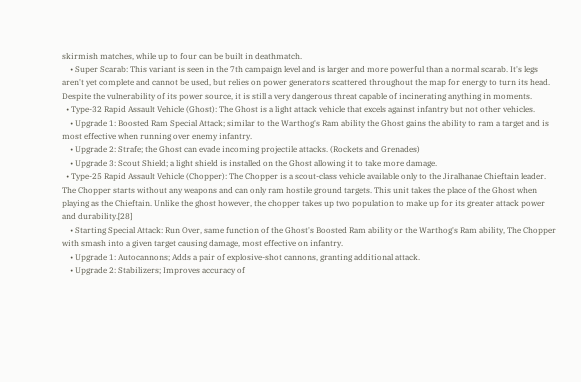skirmish matches, while up to four can be built in deathmatch.
    • Super Scarab: This variant is seen in the 7th campaign level and is larger and more powerful than a normal scarab. It's legs aren't yet complete and cannot be used, but relies on power generators scattered throughout the map for energy to turn its head. Despite the vulnerability of its power source, it is still a very dangerous threat capable of incinerating anything in moments.
  • Type-32 Rapid Assault Vehicle (Ghost): The Ghost is a light attack vehicle that excels against infantry but not other vehicles.
    • Upgrade 1: Boosted Ram Special Attack; similar to the Warthog's Ram ability the Ghost gains the ability to ram a target and is most effective when running over enemy infantry.
    • Upgrade 2: Strafe; the Ghost can evade incoming projectile attacks. (Rockets and Grenades)
    • Upgrade 3: Scout Shield; a light shield is installed on the Ghost allowing it to take more damage.
  • Type-25 Rapid Assault Vehicle (Chopper): The Chopper is a scout-class vehicle available only to the Jiralhanae Chieftain leader. The Chopper starts without any weapons and can only ram hostile ground targets. This unit takes the place of the Ghost when playing as the Chieftain. Unlike the ghost however, the chopper takes up two population to make up for its greater attack power and durability.[28]
    • Starting Special Attack: Run Over, same function of the Ghost's Boosted Ram ability or the Warthog's Ram ability, The Chopper with smash into a given target causing damage, most effective on infantry.
    • Upgrade 1: Autocannons; Adds a pair of explosive-shot cannons, granting additional attack.
    • Upgrade 2: Stabilizers; Improves accuracy of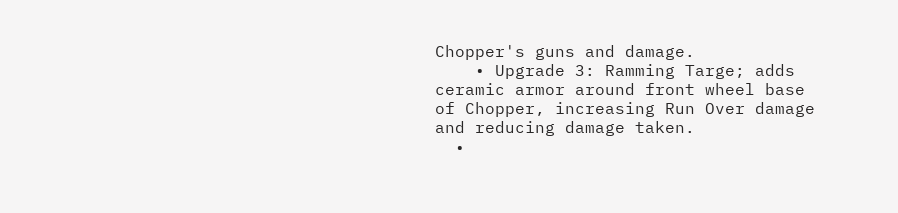Chopper's guns and damage.
    • Upgrade 3: Ramming Targe; adds ceramic armor around front wheel base of Chopper, increasing Run Over damage and reducing damage taken.
  •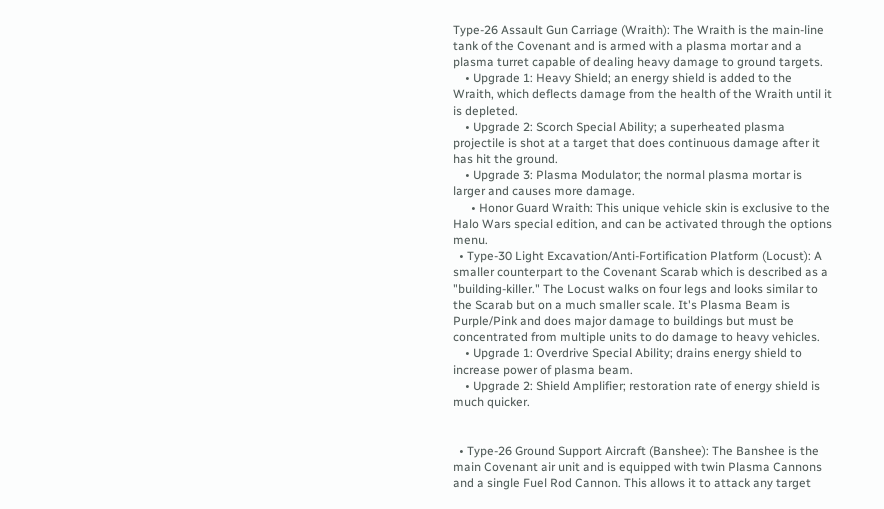Type-26 Assault Gun Carriage (Wraith): The Wraith is the main-line tank of the Covenant and is armed with a plasma mortar and a plasma turret capable of dealing heavy damage to ground targets.
    • Upgrade 1: Heavy Shield; an energy shield is added to the Wraith, which deflects damage from the health of the Wraith until it is depleted.
    • Upgrade 2: Scorch Special Ability; a superheated plasma projectile is shot at a target that does continuous damage after it has hit the ground.
    • Upgrade 3: Plasma Modulator; the normal plasma mortar is larger and causes more damage.
      • Honor Guard Wraith: This unique vehicle skin is exclusive to the Halo Wars special edition, and can be activated through the options menu.
  • Type-30 Light Excavation/Anti-Fortification Platform (Locust): A smaller counterpart to the Covenant Scarab which is described as a "building-killer." The Locust walks on four legs and looks similar to the Scarab but on a much smaller scale. It's Plasma Beam is Purple/Pink and does major damage to buildings but must be concentrated from multiple units to do damage to heavy vehicles.
    • Upgrade 1: Overdrive Special Ability; drains energy shield to increase power of plasma beam.
    • Upgrade 2: Shield Amplifier; restoration rate of energy shield is much quicker.


  • Type-26 Ground Support Aircraft (Banshee): The Banshee is the main Covenant air unit and is equipped with twin Plasma Cannons and a single Fuel Rod Cannon. This allows it to attack any target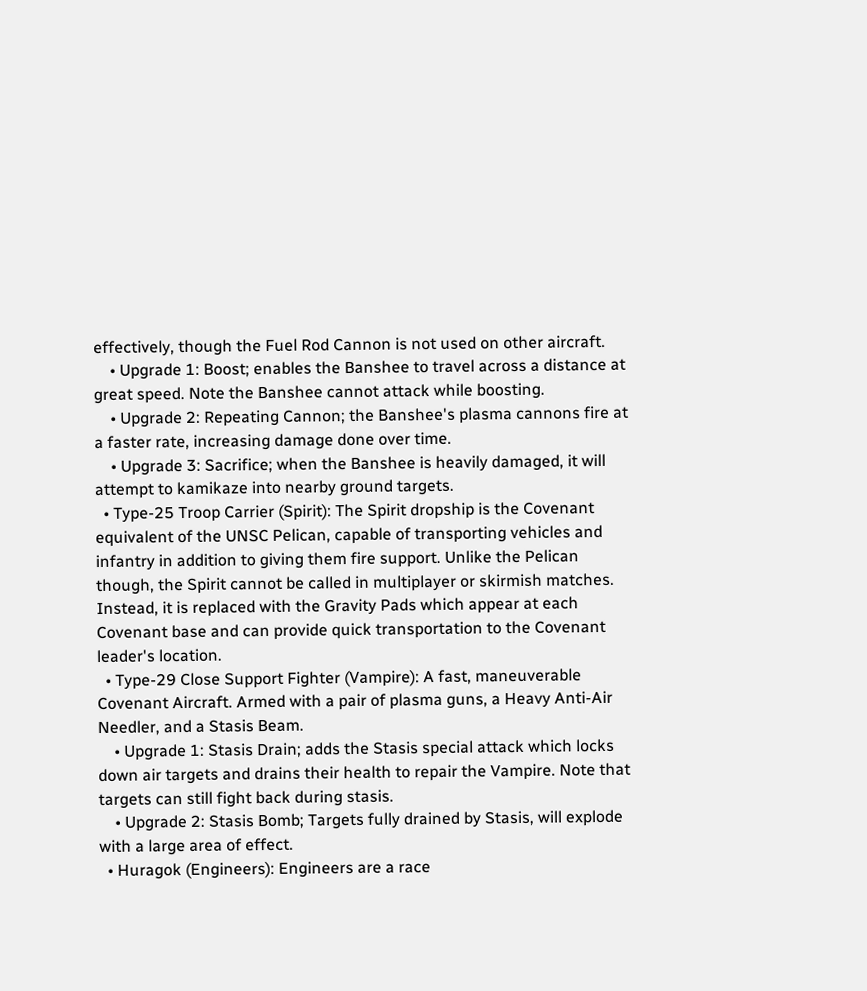effectively, though the Fuel Rod Cannon is not used on other aircraft.
    • Upgrade 1: Boost; enables the Banshee to travel across a distance at great speed. Note the Banshee cannot attack while boosting.
    • Upgrade 2: Repeating Cannon; the Banshee's plasma cannons fire at a faster rate, increasing damage done over time.
    • Upgrade 3: Sacrifice; when the Banshee is heavily damaged, it will attempt to kamikaze into nearby ground targets.
  • Type-25 Troop Carrier (Spirit): The Spirit dropship is the Covenant equivalent of the UNSC Pelican, capable of transporting vehicles and infantry in addition to giving them fire support. Unlike the Pelican though, the Spirit cannot be called in multiplayer or skirmish matches. Instead, it is replaced with the Gravity Pads which appear at each Covenant base and can provide quick transportation to the Covenant leader's location.
  • Type-29 Close Support Fighter (Vampire): A fast, maneuverable Covenant Aircraft. Armed with a pair of plasma guns, a Heavy Anti-Air Needler, and a Stasis Beam.
    • Upgrade 1: Stasis Drain; adds the Stasis special attack which locks down air targets and drains their health to repair the Vampire. Note that targets can still fight back during stasis.
    • Upgrade 2: Stasis Bomb; Targets fully drained by Stasis, will explode with a large area of effect.
  • Huragok (Engineers): Engineers are a race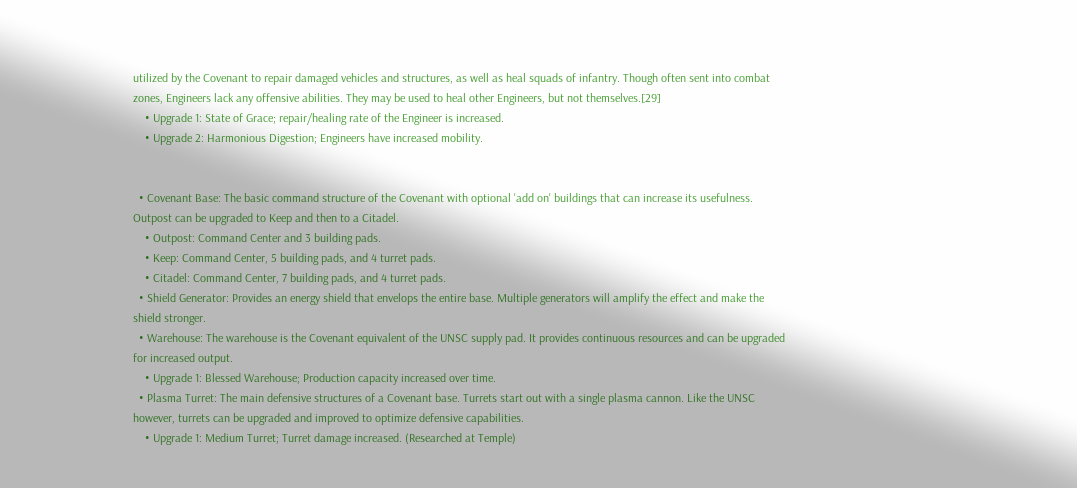utilized by the Covenant to repair damaged vehicles and structures, as well as heal squads of infantry. Though often sent into combat zones, Engineers lack any offensive abilities. They may be used to heal other Engineers, but not themselves.[29]
    • Upgrade 1: State of Grace; repair/healing rate of the Engineer is increased.
    • Upgrade 2: Harmonious Digestion; Engineers have increased mobility.


  • Covenant Base: The basic command structure of the Covenant with optional 'add on' buildings that can increase its usefulness. Outpost can be upgraded to Keep and then to a Citadel.
    • Outpost: Command Center and 3 building pads.
    • Keep: Command Center, 5 building pads, and 4 turret pads.
    • Citadel: Command Center, 7 building pads, and 4 turret pads.
  • Shield Generator: Provides an energy shield that envelops the entire base. Multiple generators will amplify the effect and make the shield stronger.
  • Warehouse: The warehouse is the Covenant equivalent of the UNSC supply pad. It provides continuous resources and can be upgraded for increased output.
    • Upgrade 1: Blessed Warehouse; Production capacity increased over time.
  • Plasma Turret: The main defensive structures of a Covenant base. Turrets start out with a single plasma cannon. Like the UNSC however, turrets can be upgraded and improved to optimize defensive capabilities.
    • Upgrade 1: Medium Turret; Turret damage increased. (Researched at Temple)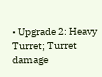• Upgrade 2: Heavy Turret; Turret damage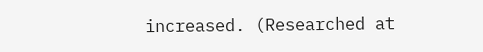increased. (Researched at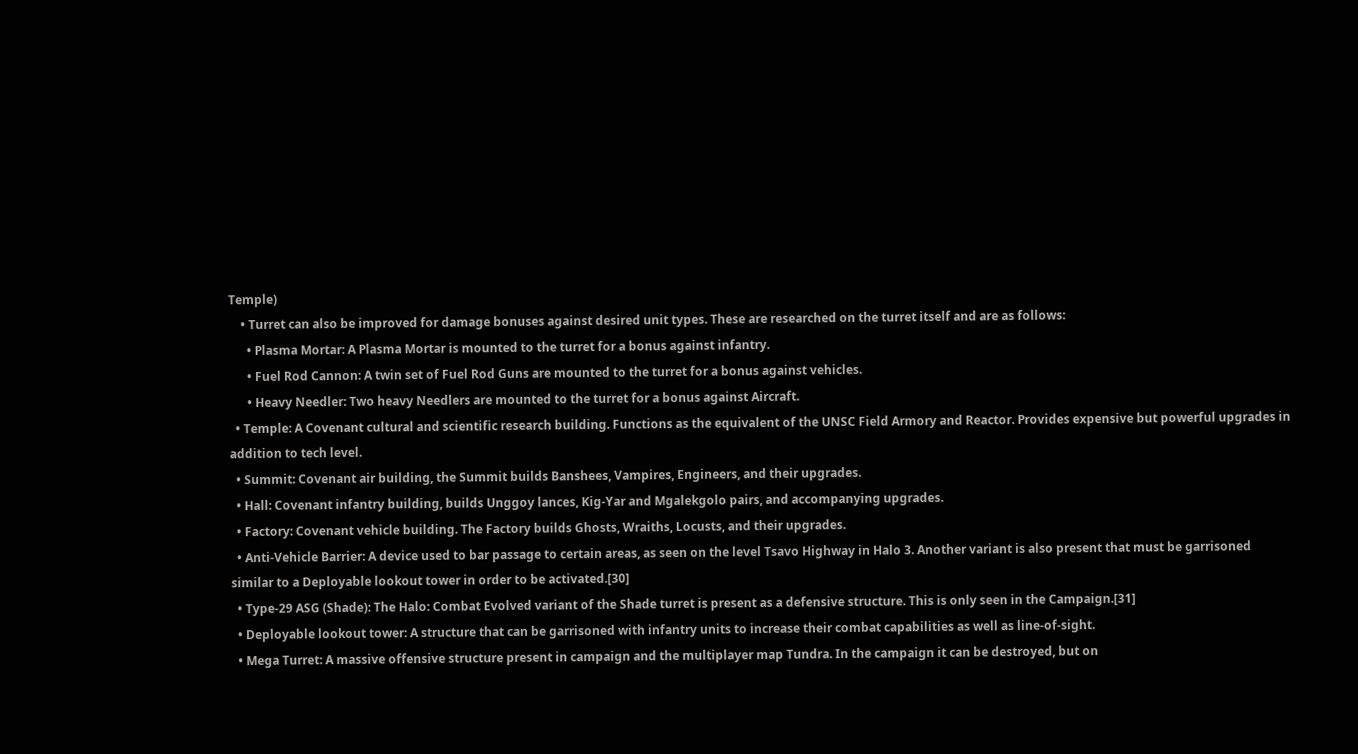Temple)
    • Turret can also be improved for damage bonuses against desired unit types. These are researched on the turret itself and are as follows:
      • Plasma Mortar: A Plasma Mortar is mounted to the turret for a bonus against infantry.
      • Fuel Rod Cannon: A twin set of Fuel Rod Guns are mounted to the turret for a bonus against vehicles.
      • Heavy Needler: Two heavy Needlers are mounted to the turret for a bonus against Aircraft.
  • Temple: A Covenant cultural and scientific research building. Functions as the equivalent of the UNSC Field Armory and Reactor. Provides expensive but powerful upgrades in addition to tech level.
  • Summit: Covenant air building, the Summit builds Banshees, Vampires, Engineers, and their upgrades.
  • Hall: Covenant infantry building, builds Unggoy lances, Kig-Yar and Mgalekgolo pairs, and accompanying upgrades.
  • Factory: Covenant vehicle building. The Factory builds Ghosts, Wraiths, Locusts, and their upgrades.
  • Anti-Vehicle Barrier: A device used to bar passage to certain areas, as seen on the level Tsavo Highway in Halo 3. Another variant is also present that must be garrisoned similar to a Deployable lookout tower in order to be activated.[30]
  • Type-29 ASG (Shade): The Halo: Combat Evolved variant of the Shade turret is present as a defensive structure. This is only seen in the Campaign.[31]
  • Deployable lookout tower: A structure that can be garrisoned with infantry units to increase their combat capabilities as well as line-of-sight.
  • Mega Turret: A massive offensive structure present in campaign and the multiplayer map Tundra. In the campaign it can be destroyed, but on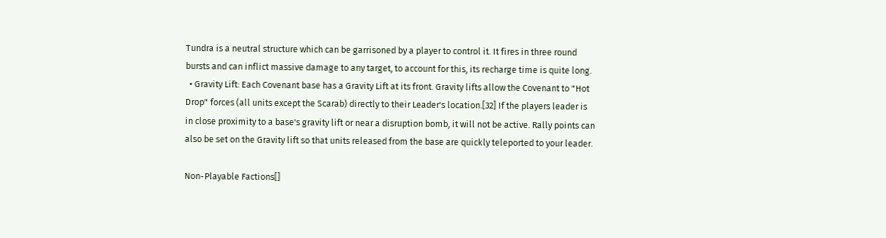Tundra is a neutral structure which can be garrisoned by a player to control it. It fires in three round bursts and can inflict massive damage to any target, to account for this, its recharge time is quite long.
  • Gravity Lift: Each Covenant base has a Gravity Lift at its front. Gravity lifts allow the Covenant to "Hot Drop" forces (all units except the Scarab) directly to their Leader's location.[32] If the players leader is in close proximity to a base's gravity lift or near a disruption bomb, it will not be active. Rally points can also be set on the Gravity lift so that units released from the base are quickly teleported to your leader.

Non-Playable Factions[]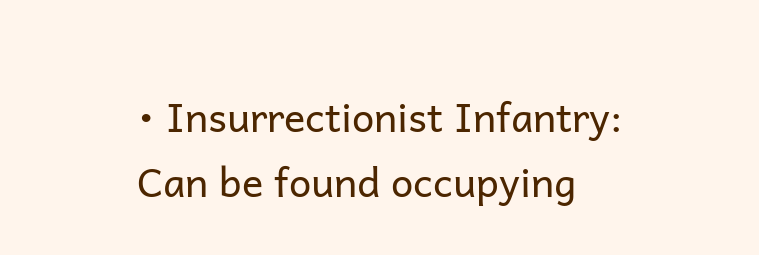• Insurrectionist Infantry: Can be found occupying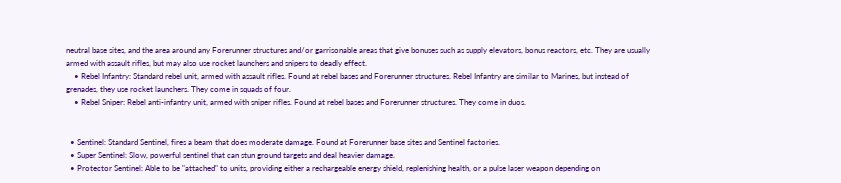neutral base sites, and the area around any Forerunner structures and/or garrisonable areas that give bonuses such as supply elevators, bonus reactors, etc. They are usually armed with assault rifles, but may also use rocket launchers and snipers to deadly effect.
    • Rebel Infantry: Standard rebel unit, armed with assault rifles. Found at rebel bases and Forerunner structures. Rebel Infantry are similar to Marines, but instead of grenades, they use rocket launchers. They come in squads of four.
    • Rebel Sniper: Rebel anti-infantry unit, armed with sniper rifles. Found at rebel bases and Forerunner structures. They come in duos.


  • Sentinel: Standard Sentinel, fires a beam that does moderate damage. Found at Forerunner base sites and Sentinel factories.
  • Super Sentinel: Slow, powerful sentinel that can stun ground targets and deal heavier damage.
  • Protector Sentinel: Able to be "attached" to units, providing either a rechargeable energy shield, replenishing health, or a pulse laser weapon depending on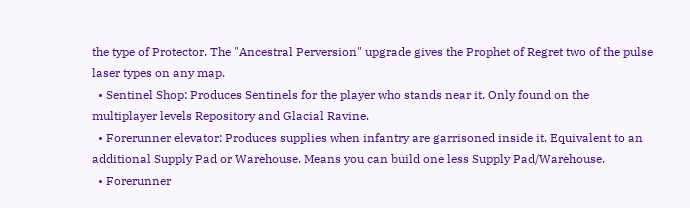the type of Protector. The "Ancestral Perversion" upgrade gives the Prophet of Regret two of the pulse laser types on any map.
  • Sentinel Shop: Produces Sentinels for the player who stands near it. Only found on the multiplayer levels Repository and Glacial Ravine.
  • Forerunner elevator: Produces supplies when infantry are garrisoned inside it. Equivalent to an additional Supply Pad or Warehouse. Means you can build one less Supply Pad/Warehouse.
  • Forerunner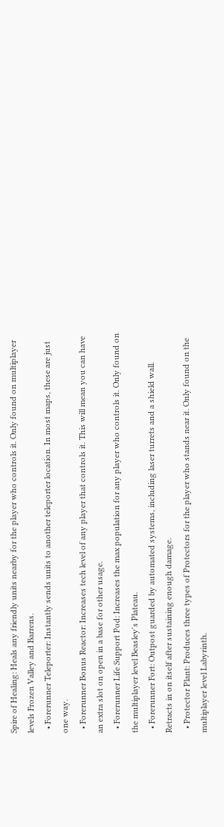Spire of Healing: Heals any friendly units nearby for the player who controls it. Only found on multiplayer levels Frozen Valley and Barrens.
  • Forerunner Teleporter: Instantly sends units to another teleporter location. In most maps, these are just one way.
  • Forerunner Bonus Reactor: Increases tech level of any player that controls it. This will mean you can have an extra slot on open in a base for other usage.
  • Forerunner Life Support Pod: Increases the max population for any player who controls it. Only found on the multiplayer level Beasley's Plateau.
  • Forerunner Fort: Outpost guarded by automated systems, including laser turrets and a shield wall. Retracts in on itself after sustaining enough damage.
  • Protector Plant: Produces three types of Protectors for the player who stands near it. Only found on the multiplayer level Labyrinth.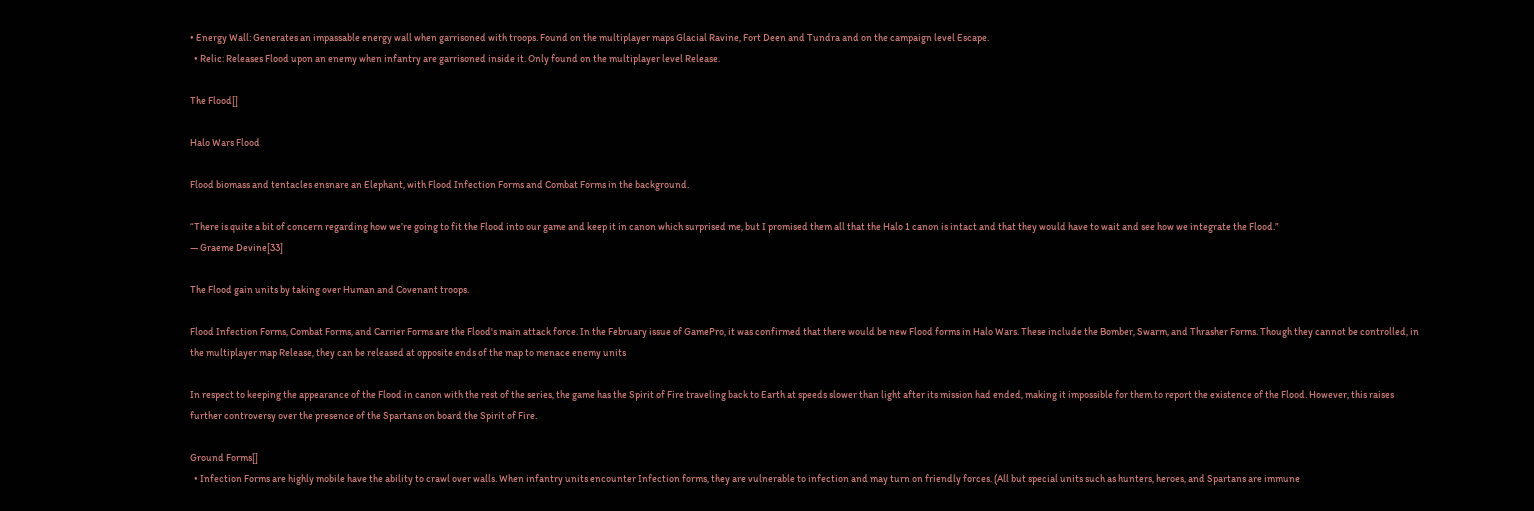• Energy Wall: Generates an impassable energy wall when garrisoned with troops. Found on the multiplayer maps Glacial Ravine, Fort Deen and Tundra and on the campaign level Escape.
  • Relic: Releases Flood upon an enemy when infantry are garrisoned inside it. Only found on the multiplayer level Release.

The Flood[]

Halo Wars Flood

Flood biomass and tentacles ensnare an Elephant, with Flood Infection Forms and Combat Forms in the background.

“There is quite a bit of concern regarding how we’re going to fit the Flood into our game and keep it in canon which surprised me, but I promised them all that the Halo 1 canon is intact and that they would have to wait and see how we integrate the Flood.”
— Graeme Devine[33]

The Flood gain units by taking over Human and Covenant troops.

Flood Infection Forms, Combat Forms, and Carrier Forms are the Flood's main attack force. In the February issue of GamePro, it was confirmed that there would be new Flood forms in Halo Wars. These include the Bomber, Swarm, and Thrasher Forms. Though they cannot be controlled, in the multiplayer map Release, they can be released at opposite ends of the map to menace enemy units

In respect to keeping the appearance of the Flood in canon with the rest of the series, the game has the Spirit of Fire traveling back to Earth at speeds slower than light after its mission had ended, making it impossible for them to report the existence of the Flood. However, this raises further controversy over the presence of the Spartans on board the Spirit of Fire.

Ground Forms[]
  • Infection Forms are highly mobile have the ability to crawl over walls. When infantry units encounter Infection forms, they are vulnerable to infection and may turn on friendly forces. (All but special units such as hunters, heroes, and Spartans are immune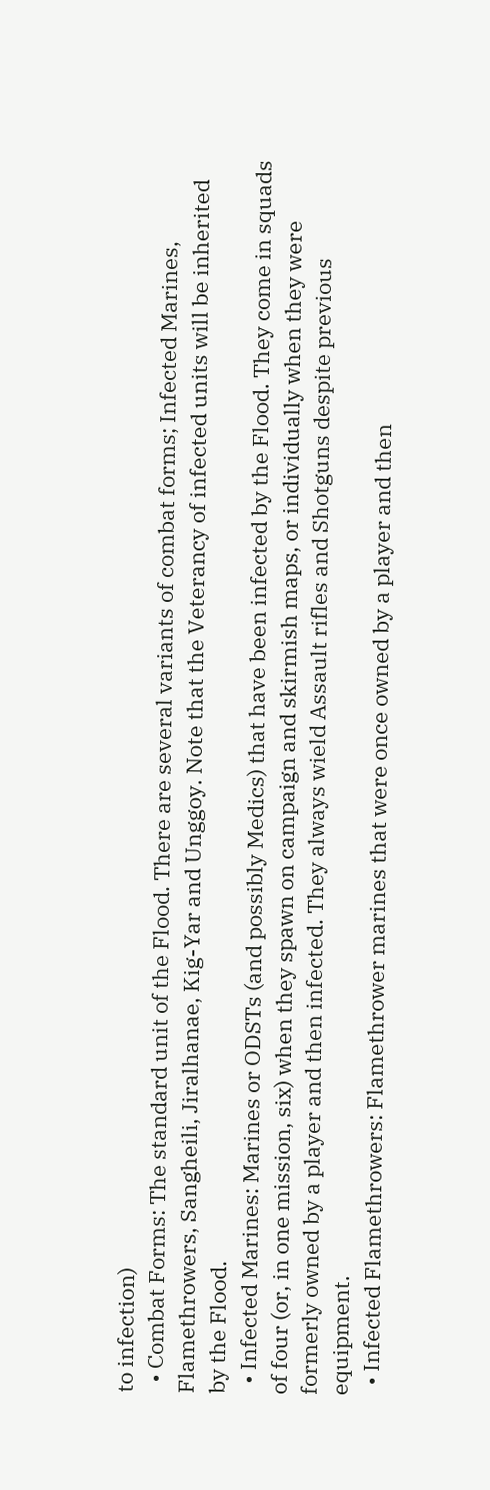to infection)
  • Combat Forms: The standard unit of the Flood. There are several variants of combat forms; Infected Marines, Flamethrowers, Sangheili, Jiralhanae, Kig-Yar and Unggoy. Note that the Veterancy of infected units will be inherited by the Flood.
  • Infected Marines: Marines or ODSTs (and possibly Medics) that have been infected by the Flood. They come in squads of four (or, in one mission, six) when they spawn on campaign and skirmish maps, or individually when they were formerly owned by a player and then infected. They always wield Assault rifles and Shotguns despite previous equipment.
  • Infected Flamethrowers: Flamethrower marines that were once owned by a player and then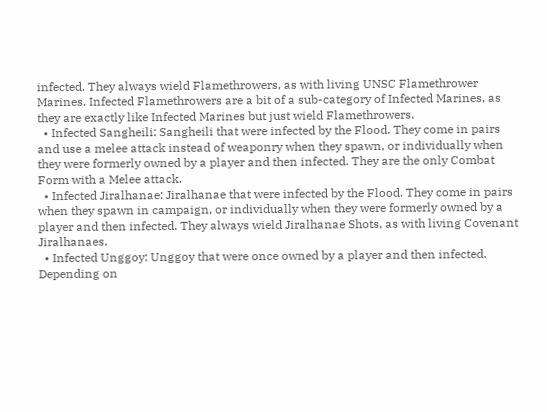infected. They always wield Flamethrowers, as with living UNSC Flamethrower Marines. Infected Flamethrowers are a bit of a sub-category of Infected Marines, as they are exactly like Infected Marines but just wield Flamethrowers.
  • Infected Sangheili: Sangheili that were infected by the Flood. They come in pairs and use a melee attack instead of weaponry when they spawn, or individually when they were formerly owned by a player and then infected. They are the only Combat Form with a Melee attack.
  • Infected Jiralhanae: Jiralhanae that were infected by the Flood. They come in pairs when they spawn in campaign, or individually when they were formerly owned by a player and then infected. They always wield Jiralhanae Shots, as with living Covenant Jiralhanaes.
  • Infected Unggoy: Unggoy that were once owned by a player and then infected. Depending on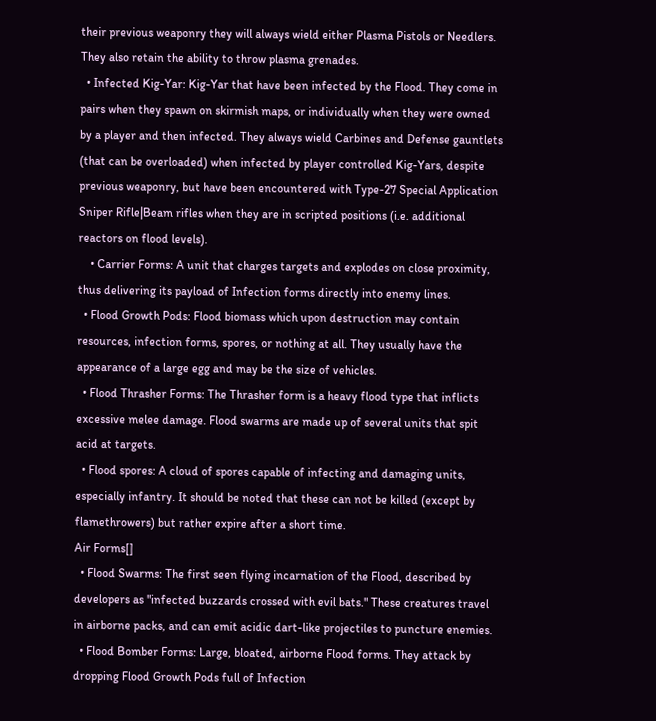their previous weaponry they will always wield either Plasma Pistols or Needlers. They also retain the ability to throw plasma grenades.
  • Infected Kig-Yar: Kig-Yar that have been infected by the Flood. They come in pairs when they spawn on skirmish maps, or individually when they were owned by a player and then infected. They always wield Carbines and Defense gauntlets (that can be overloaded) when infected by player controlled Kig-Yars, despite previous weaponry, but have been encountered with Type-27 Special Application Sniper Rifle|Beam rifles when they are in scripted positions (i.e. additional reactors on flood levels).
    • Carrier Forms: A unit that charges targets and explodes on close proximity, thus delivering its payload of Infection forms directly into enemy lines.
  • Flood Growth Pods: Flood biomass which upon destruction may contain resources, infection forms, spores, or nothing at all. They usually have the appearance of a large egg and may be the size of vehicles.
  • Flood Thrasher Forms: The Thrasher form is a heavy flood type that inflicts excessive melee damage. Flood swarms are made up of several units that spit acid at targets.
  • Flood spores: A cloud of spores capable of infecting and damaging units, especially infantry. It should be noted that these can not be killed (except by flamethrowers) but rather expire after a short time.
Air Forms[]
  • Flood Swarms: The first seen flying incarnation of the Flood, described by developers as "infected buzzards crossed with evil bats." These creatures travel in airborne packs, and can emit acidic dart-like projectiles to puncture enemies.
  • Flood Bomber Forms: Large, bloated, airborne Flood forms. They attack by dropping Flood Growth Pods full of Infection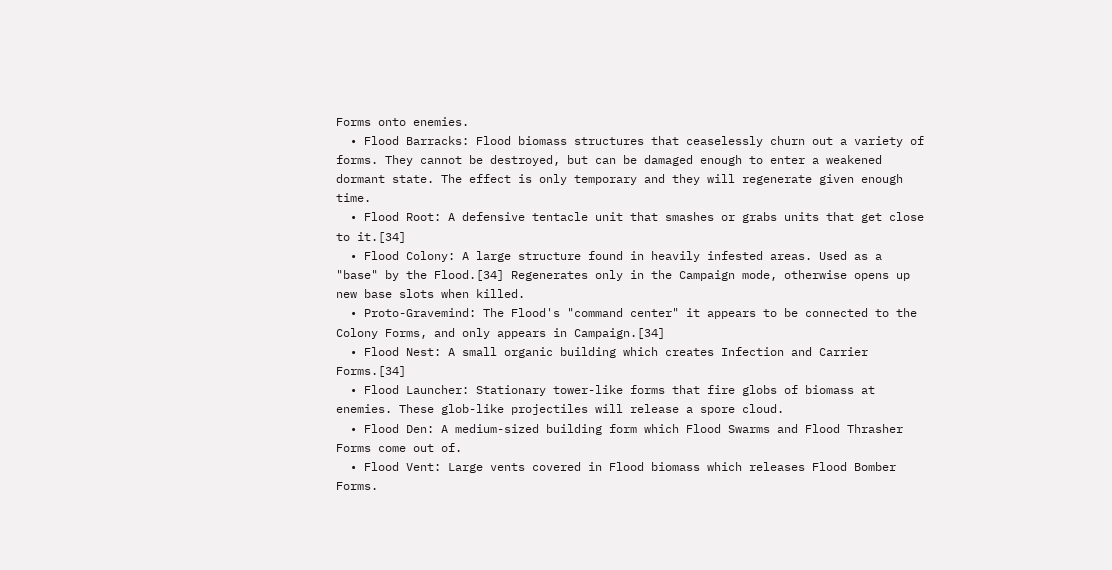Forms onto enemies.
  • Flood Barracks: Flood biomass structures that ceaselessly churn out a variety of forms. They cannot be destroyed, but can be damaged enough to enter a weakened dormant state. The effect is only temporary and they will regenerate given enough time.
  • Flood Root: A defensive tentacle unit that smashes or grabs units that get close to it.[34]
  • Flood Colony: A large structure found in heavily infested areas. Used as a "base" by the Flood.[34] Regenerates only in the Campaign mode, otherwise opens up new base slots when killed.
  • Proto-Gravemind: The Flood's "command center" it appears to be connected to the Colony Forms, and only appears in Campaign.[34]
  • Flood Nest: A small organic building which creates Infection and Carrier Forms.[34]
  • Flood Launcher: Stationary tower-like forms that fire globs of biomass at enemies. These glob-like projectiles will release a spore cloud.
  • Flood Den: A medium-sized building form which Flood Swarms and Flood Thrasher Forms come out of.
  • Flood Vent: Large vents covered in Flood biomass which releases Flood Bomber Forms.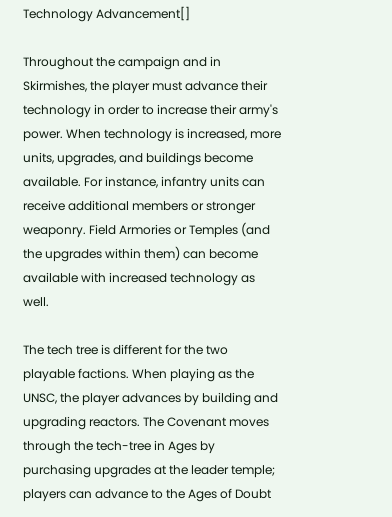Technology Advancement[]

Throughout the campaign and in Skirmishes, the player must advance their technology in order to increase their army's power. When technology is increased, more units, upgrades, and buildings become available. For instance, infantry units can receive additional members or stronger weaponry. Field Armories or Temples (and the upgrades within them) can become available with increased technology as well.

The tech tree is different for the two playable factions. When playing as the UNSC, the player advances by building and upgrading reactors. The Covenant moves through the tech-tree in Ages by purchasing upgrades at the leader temple; players can advance to the Ages of Doubt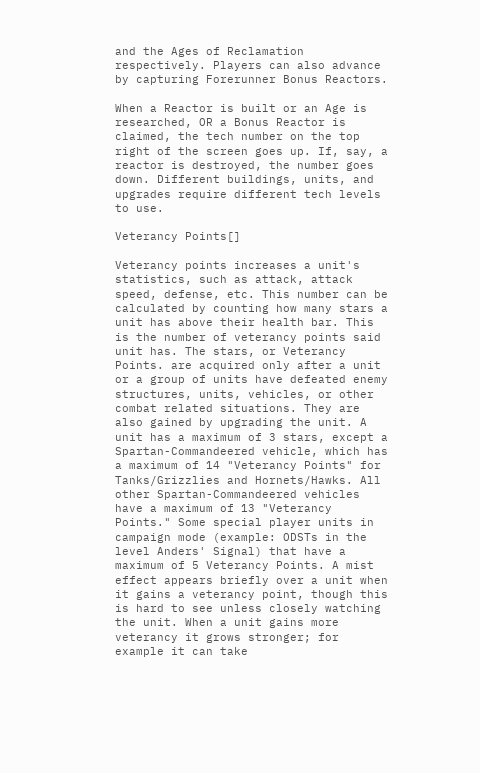and the Ages of Reclamation respectively. Players can also advance by capturing Forerunner Bonus Reactors.

When a Reactor is built or an Age is researched, OR a Bonus Reactor is claimed, the tech number on the top right of the screen goes up. If, say, a reactor is destroyed, the number goes down. Different buildings, units, and upgrades require different tech levels to use.

Veterancy Points[]

Veterancy points increases a unit's statistics, such as attack, attack speed, defense, etc. This number can be calculated by counting how many stars a unit has above their health bar. This is the number of veterancy points said unit has. The stars, or Veterancy Points. are acquired only after a unit or a group of units have defeated enemy structures, units, vehicles, or other combat related situations. They are also gained by upgrading the unit. A unit has a maximum of 3 stars, except a Spartan-Commandeered vehicle, which has a maximum of 14 "Veterancy Points" for Tanks/Grizzlies and Hornets/Hawks. All other Spartan-Commandeered vehicles have a maximum of 13 "Veterancy Points." Some special player units in campaign mode (example: ODSTs in the level Anders' Signal) that have a maximum of 5 Veterancy Points. A mist effect appears briefly over a unit when it gains a veterancy point, though this is hard to see unless closely watching the unit. When a unit gains more veterancy it grows stronger; for example it can take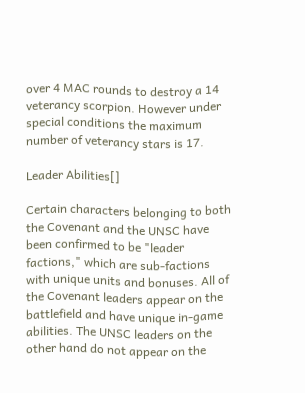over 4 MAC rounds to destroy a 14 veterancy scorpion. However under special conditions the maximum number of veterancy stars is 17.

Leader Abilities[]

Certain characters belonging to both the Covenant and the UNSC have been confirmed to be "leader factions," which are sub-factions with unique units and bonuses. All of the Covenant leaders appear on the battlefield and have unique in-game abilities. The UNSC leaders on the other hand do not appear on the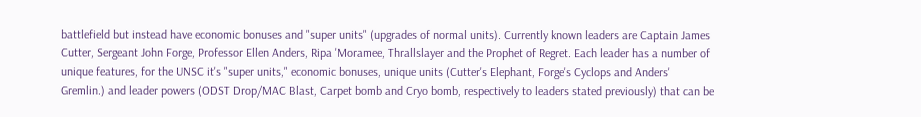battlefield but instead have economic bonuses and "super units" (upgrades of normal units). Currently known leaders are Captain James Cutter, Sergeant John Forge, Professor Ellen Anders, Ripa 'Moramee, Thrallslayer and the Prophet of Regret. Each leader has a number of unique features, for the UNSC it's "super units," economic bonuses, unique units (Cutter's Elephant, Forge's Cyclops and Anders' Gremlin.) and leader powers (ODST Drop/MAC Blast, Carpet bomb and Cryo bomb, respectively to leaders stated previously) that can be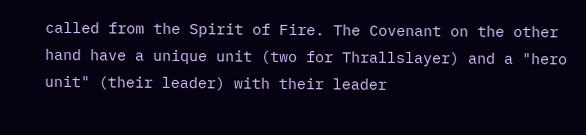called from the Spirit of Fire. The Covenant on the other hand have a unique unit (two for Thrallslayer) and a "hero unit" (their leader) with their leader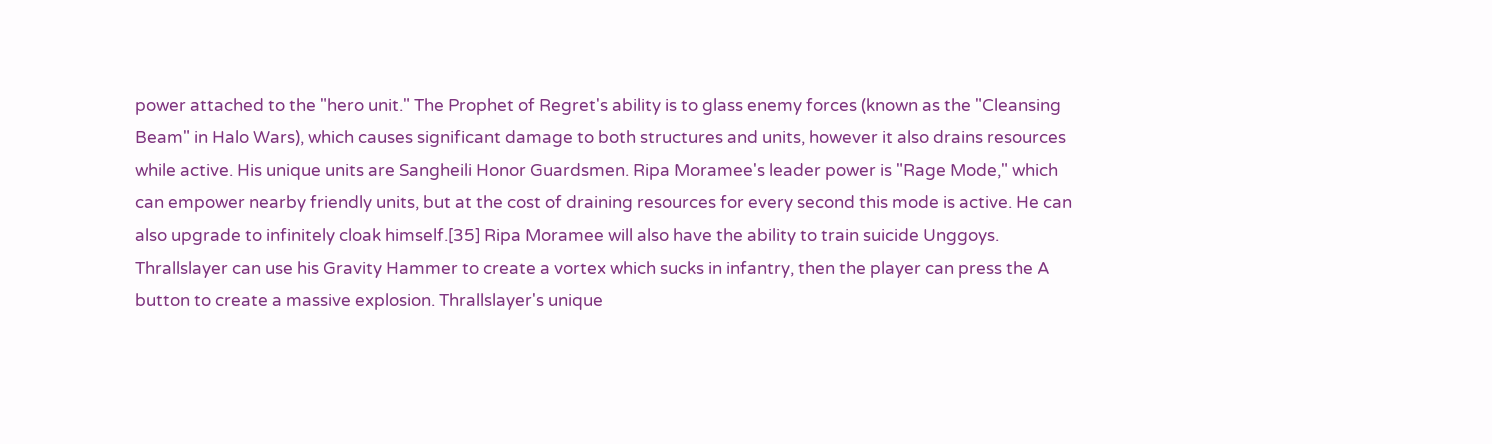power attached to the "hero unit." The Prophet of Regret's ability is to glass enemy forces (known as the "Cleansing Beam" in Halo Wars), which causes significant damage to both structures and units, however it also drains resources while active. His unique units are Sangheili Honor Guardsmen. Ripa Moramee's leader power is "Rage Mode," which can empower nearby friendly units, but at the cost of draining resources for every second this mode is active. He can also upgrade to infinitely cloak himself.[35] Ripa Moramee will also have the ability to train suicide Unggoys. Thrallslayer can use his Gravity Hammer to create a vortex which sucks in infantry, then the player can press the A button to create a massive explosion. Thrallslayer's unique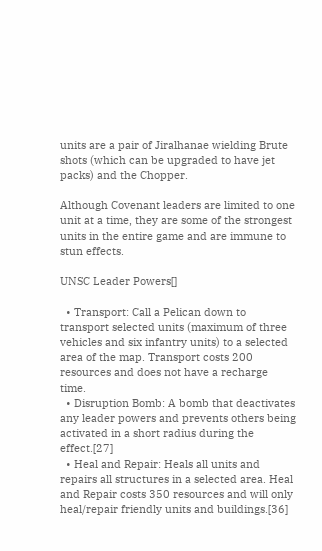units are a pair of Jiralhanae wielding Brute shots (which can be upgraded to have jet packs) and the Chopper.

Although Covenant leaders are limited to one unit at a time, they are some of the strongest units in the entire game and are immune to stun effects.

UNSC Leader Powers[]

  • Transport: Call a Pelican down to transport selected units (maximum of three vehicles and six infantry units) to a selected area of the map. Transport costs 200 resources and does not have a recharge time.
  • Disruption Bomb: A bomb that deactivates any leader powers and prevents others being activated in a short radius during the effect.[27]
  • Heal and Repair: Heals all units and repairs all structures in a selected area. Heal and Repair costs 350 resources and will only heal/repair friendly units and buildings.[36]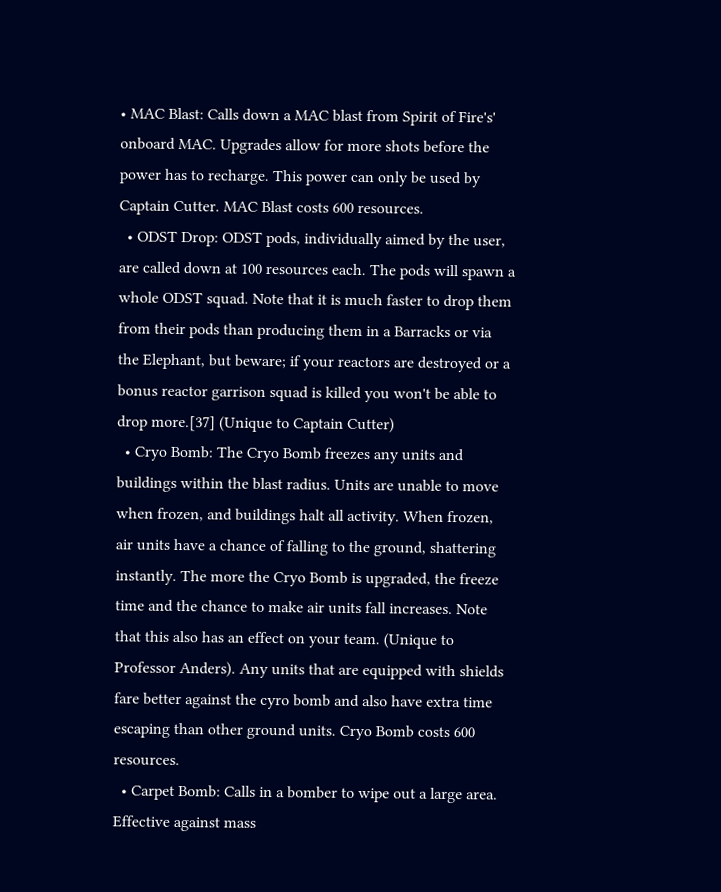• MAC Blast: Calls down a MAC blast from Spirit of Fire's' onboard MAC. Upgrades allow for more shots before the power has to recharge. This power can only be used by Captain Cutter. MAC Blast costs 600 resources.
  • ODST Drop: ODST pods, individually aimed by the user, are called down at 100 resources each. The pods will spawn a whole ODST squad. Note that it is much faster to drop them from their pods than producing them in a Barracks or via the Elephant, but beware; if your reactors are destroyed or a bonus reactor garrison squad is killed you won't be able to drop more.[37] (Unique to Captain Cutter)
  • Cryo Bomb: The Cryo Bomb freezes any units and buildings within the blast radius. Units are unable to move when frozen, and buildings halt all activity. When frozen, air units have a chance of falling to the ground, shattering instantly. The more the Cryo Bomb is upgraded, the freeze time and the chance to make air units fall increases. Note that this also has an effect on your team. (Unique to Professor Anders). Any units that are equipped with shields fare better against the cyro bomb and also have extra time escaping than other ground units. Cryo Bomb costs 600 resources.
  • Carpet Bomb: Calls in a bomber to wipe out a large area. Effective against mass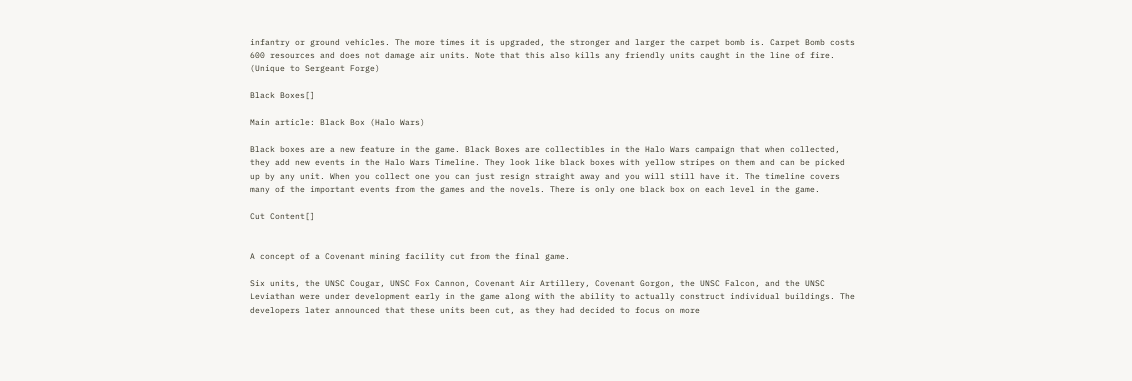infantry or ground vehicles. The more times it is upgraded, the stronger and larger the carpet bomb is. Carpet Bomb costs 600 resources and does not damage air units. Note that this also kills any friendly units caught in the line of fire. (Unique to Sergeant Forge)

Black Boxes[]

Main article: Black Box (Halo Wars)

Black boxes are a new feature in the game. Black Boxes are collectibles in the Halo Wars campaign that when collected, they add new events in the Halo Wars Timeline. They look like black boxes with yellow stripes on them and can be picked up by any unit. When you collect one you can just resign straight away and you will still have it. The timeline covers many of the important events from the games and the novels. There is only one black box on each level in the game.

Cut Content[]


A concept of a Covenant mining facility cut from the final game.

Six units, the UNSC Cougar, UNSC Fox Cannon, Covenant Air Artillery, Covenant Gorgon, the UNSC Falcon, and the UNSC Leviathan were under development early in the game along with the ability to actually construct individual buildings. The developers later announced that these units been cut, as they had decided to focus on more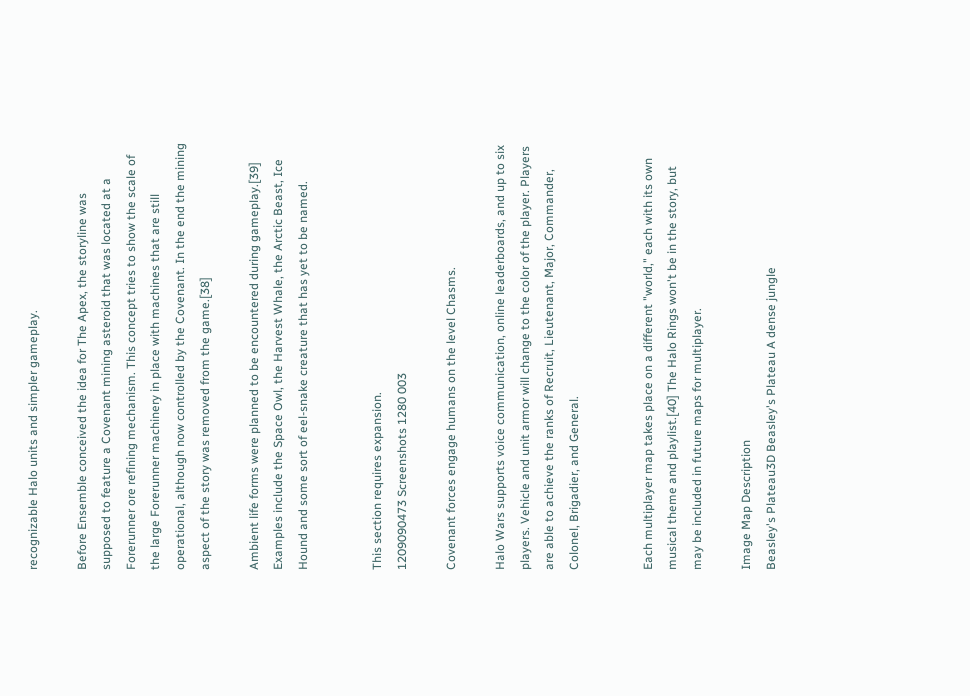recognizable Halo units and simpler gameplay.

Before Ensemble conceived the idea for The Apex, the storyline was supposed to feature a Covenant mining asteroid that was located at a Forerunner ore refining mechanism. This concept tries to show the scale of the large Forerunner machinery in place with machines that are still operational, although now controlled by the Covenant. In the end the mining aspect of the story was removed from the game.[38]

Ambient life forms were planned to be encountered during gameplay.[39] Examples include the Space Owl, the Harvest Whale, the Arctic Beast, Ice Hound and some sort of eel-snake creature that has yet to be named.


This section requires expansion.
1209090473 Screenshots 1280 003

Covenant forces engage humans on the level Chasms.

Halo Wars supports voice communication, online leaderboards, and up to six players. Vehicle and unit armor will change to the color of the player. Players are able to achieve the ranks of Recruit, Lieutenant, Major, Commander, Colonel, Brigadier, and General.


Each multiplayer map takes place on a different "world," each with its own musical theme and playlist.[40] The Halo Rings won't be in the story, but may be included in future maps for multiplayer.

Image Map Description
Beasley's Plateau3D Beasley's Plateau A dense jungle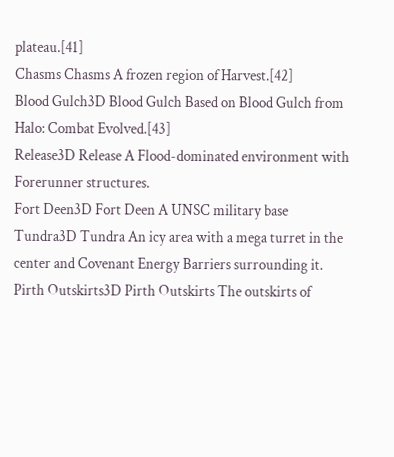plateau.[41]
Chasms Chasms A frozen region of Harvest.[42]
Blood Gulch3D Blood Gulch Based on Blood Gulch from Halo: Combat Evolved.[43]
Release3D Release A Flood-dominated environment with Forerunner structures.
Fort Deen3D Fort Deen A UNSC military base
Tundra3D Tundra An icy area with a mega turret in the center and Covenant Energy Barriers surrounding it.
Pirth Outskirts3D Pirth Outskirts The outskirts of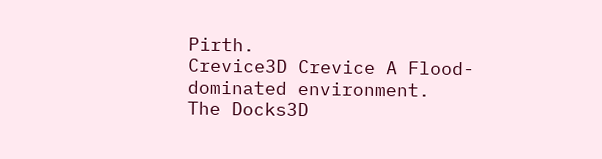Pirth.
Crevice3D Crevice A Flood-dominated environment.
The Docks3D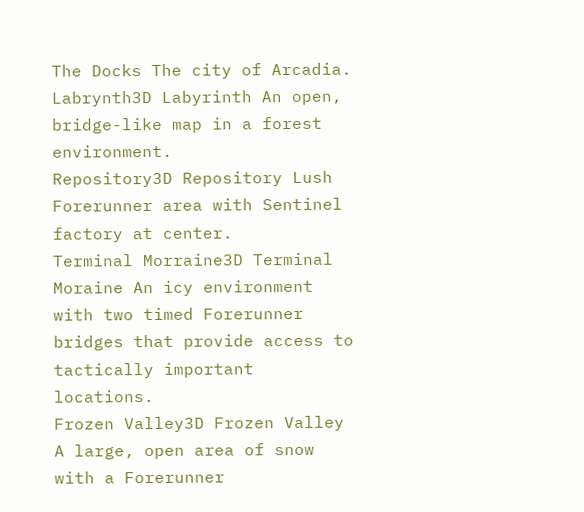The Docks The city of Arcadia.
Labrynth3D Labyrinth An open, bridge-like map in a forest environment.
Repository3D Repository Lush Forerunner area with Sentinel factory at center.
Terminal Morraine3D Terminal Moraine An icy environment with two timed Forerunner bridges that provide access to tactically important locations.
Frozen Valley3D Frozen Valley A large, open area of snow with a Forerunner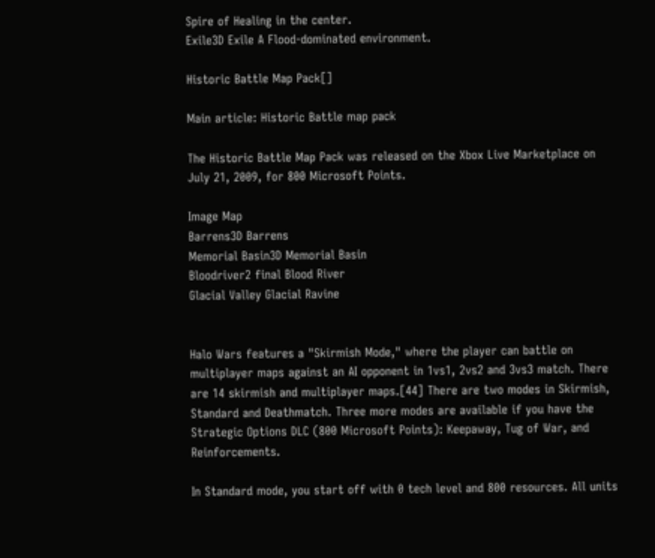Spire of Healing in the center.
Exile3D Exile A Flood-dominated environment.

Historic Battle Map Pack[]

Main article: Historic Battle map pack

The Historic Battle Map Pack was released on the Xbox Live Marketplace on July 21, 2009, for 800 Microsoft Points.

Image Map
Barrens3D Barrens
Memorial Basin3D Memorial Basin
Bloodriver2 final Blood River
Glacial Valley Glacial Ravine


Halo Wars features a "Skirmish Mode," where the player can battle on multiplayer maps against an AI opponent in 1vs1, 2vs2 and 3vs3 match. There are 14 skirmish and multiplayer maps.[44] There are two modes in Skirmish, Standard and Deathmatch. Three more modes are available if you have the Strategic Options DLC (800 Microsoft Points): Keepaway, Tug of War, and Reinforcements.

In Standard mode, you start off with 0 tech level and 800 resources. All units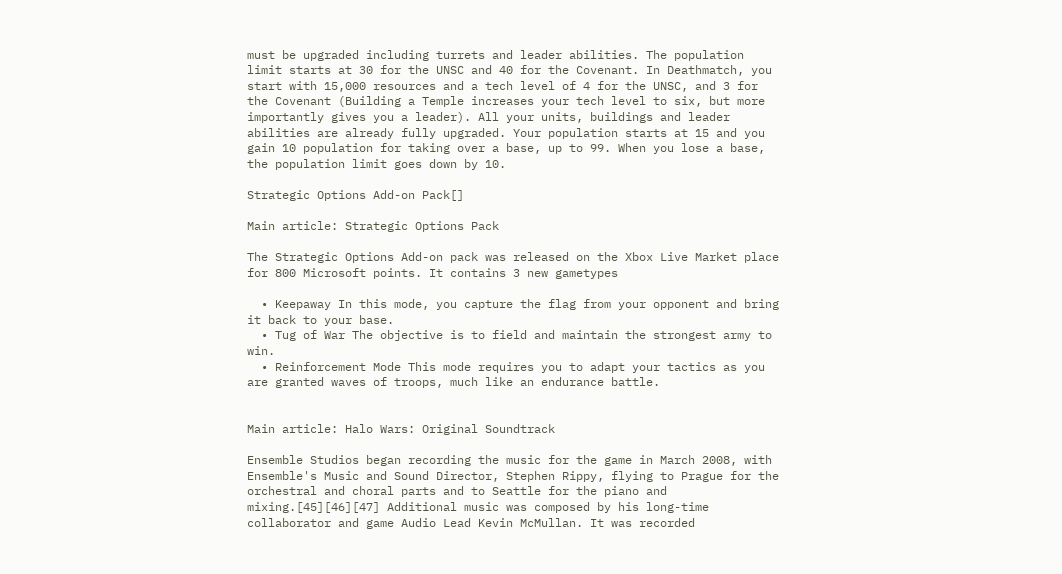must be upgraded including turrets and leader abilities. The population limit starts at 30 for the UNSC and 40 for the Covenant. In Deathmatch, you start with 15,000 resources and a tech level of 4 for the UNSC, and 3 for the Covenant (Building a Temple increases your tech level to six, but more importantly gives you a leader). All your units, buildings and leader abilities are already fully upgraded. Your population starts at 15 and you gain 10 population for taking over a base, up to 99. When you lose a base, the population limit goes down by 10.

Strategic Options Add-on Pack[]

Main article: Strategic Options Pack

The Strategic Options Add-on pack was released on the Xbox Live Market place for 800 Microsoft points. It contains 3 new gametypes

  • Keepaway In this mode, you capture the flag from your opponent and bring it back to your base.
  • Tug of War The objective is to field and maintain the strongest army to win.
  • Reinforcement Mode This mode requires you to adapt your tactics as you are granted waves of troops, much like an endurance battle.


Main article: Halo Wars: Original Soundtrack

Ensemble Studios began recording the music for the game in March 2008, with Ensemble's Music and Sound Director, Stephen Rippy, flying to Prague for the orchestral and choral parts and to Seattle for the piano and mixing.[45][46][47] Additional music was composed by his long-time collaborator and game Audio Lead Kevin McMullan. It was recorded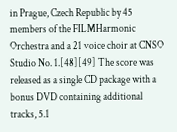in Prague, Czech Republic by 45 members of the FILMHarmonic Orchestra and a 21 voice choir at CNSO Studio No. 1.[48][49] The score was released as a single CD package with a bonus DVD containing additional tracks, 5.1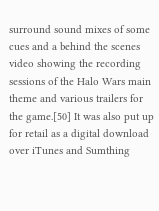surround sound mixes of some cues and a behind the scenes video showing the recording sessions of the Halo Wars main theme and various trailers for the game.[50] It was also put up for retail as a digital download over iTunes and Sumthing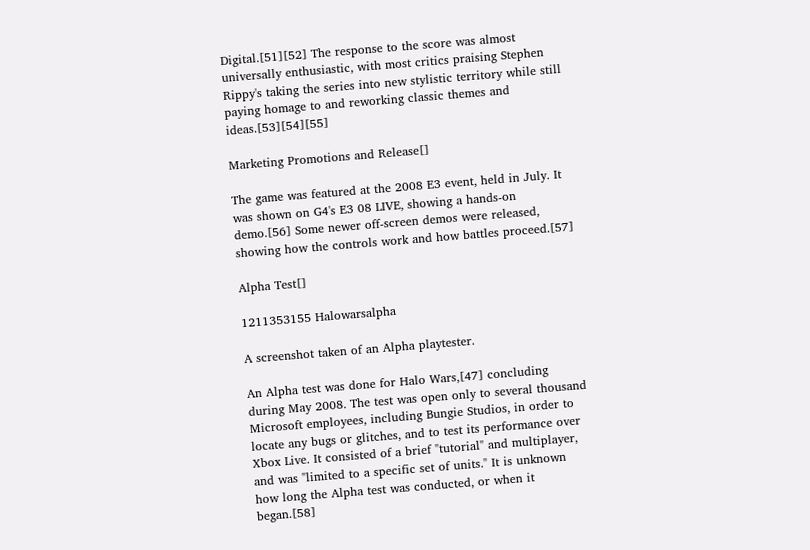Digital.[51][52] The response to the score was almost universally enthusiastic, with most critics praising Stephen Rippy's taking the series into new stylistic territory while still paying homage to and reworking classic themes and ideas.[53][54][55]

Marketing Promotions and Release[]

The game was featured at the 2008 E3 event, held in July. It was shown on G4's E3 08 LIVE, showing a hands-on demo.[56] Some newer off-screen demos were released, showing how the controls work and how battles proceed.[57]

Alpha Test[]

1211353155 Halowarsalpha

A screenshot taken of an Alpha playtester.

An Alpha test was done for Halo Wars,[47] concluding during May 2008. The test was open only to several thousand Microsoft employees, including Bungie Studios, in order to locate any bugs or glitches, and to test its performance over Xbox Live. It consisted of a brief "tutorial" and multiplayer, and was "limited to a specific set of units." It is unknown how long the Alpha test was conducted, or when it began.[58]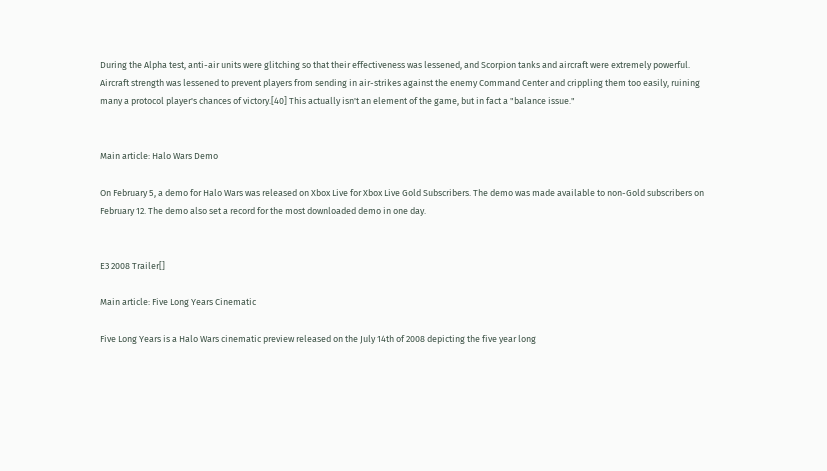During the Alpha test, anti-air units were glitching so that their effectiveness was lessened, and Scorpion tanks and aircraft were extremely powerful. Aircraft strength was lessened to prevent players from sending in air-strikes against the enemy Command Center and crippling them too easily, ruining many a protocol player's chances of victory.[40] This actually isn't an element of the game, but in fact a "balance issue."


Main article: Halo Wars Demo

On February 5, a demo for Halo Wars was released on Xbox Live for Xbox Live Gold Subscribers. The demo was made available to non-Gold subscribers on February 12. The demo also set a record for the most downloaded demo in one day.


E3 2008 Trailer[]

Main article: Five Long Years Cinematic

Five Long Years is a Halo Wars cinematic preview released on the July 14th of 2008 depicting the five year long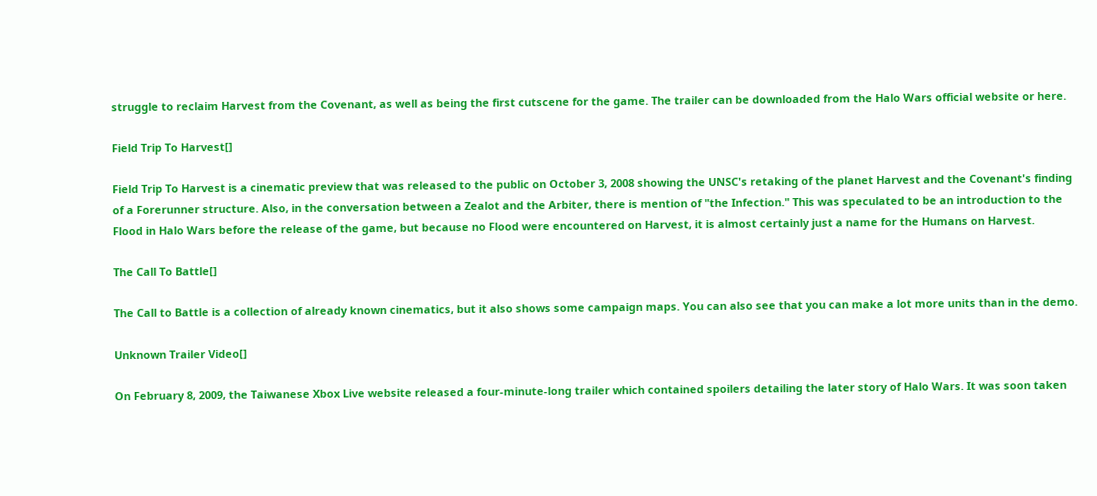struggle to reclaim Harvest from the Covenant, as well as being the first cutscene for the game. The trailer can be downloaded from the Halo Wars official website or here.

Field Trip To Harvest[]

Field Trip To Harvest is a cinematic preview that was released to the public on October 3, 2008 showing the UNSC's retaking of the planet Harvest and the Covenant's finding of a Forerunner structure. Also, in the conversation between a Zealot and the Arbiter, there is mention of "the Infection." This was speculated to be an introduction to the Flood in Halo Wars before the release of the game, but because no Flood were encountered on Harvest, it is almost certainly just a name for the Humans on Harvest.

The Call To Battle[]

The Call to Battle is a collection of already known cinematics, but it also shows some campaign maps. You can also see that you can make a lot more units than in the demo.

Unknown Trailer Video[]

On February 8, 2009, the Taiwanese Xbox Live website released a four-minute-long trailer which contained spoilers detailing the later story of Halo Wars. It was soon taken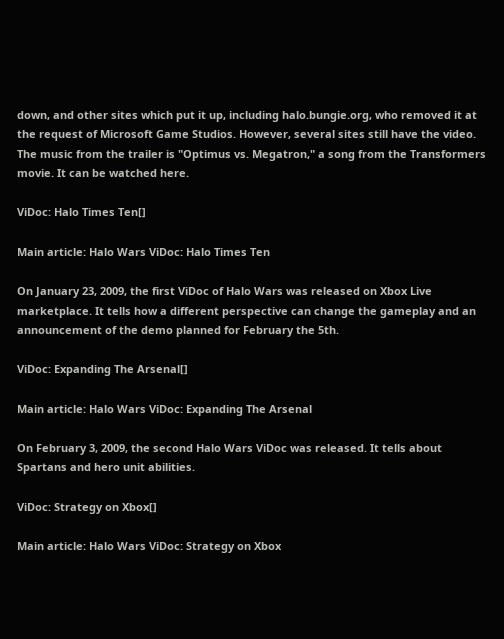down, and other sites which put it up, including halo.bungie.org, who removed it at the request of Microsoft Game Studios. However, several sites still have the video. The music from the trailer is "Optimus vs. Megatron," a song from the Transformers movie. It can be watched here.

ViDoc: Halo Times Ten[]

Main article: Halo Wars ViDoc: Halo Times Ten

On January 23, 2009, the first ViDoc of Halo Wars was released on Xbox Live marketplace. It tells how a different perspective can change the gameplay and an announcement of the demo planned for February the 5th.

ViDoc: Expanding The Arsenal[]

Main article: Halo Wars ViDoc: Expanding The Arsenal

On February 3, 2009, the second Halo Wars ViDoc was released. It tells about Spartans and hero unit abilities.

ViDoc: Strategy on Xbox[]

Main article: Halo Wars ViDoc: Strategy on Xbox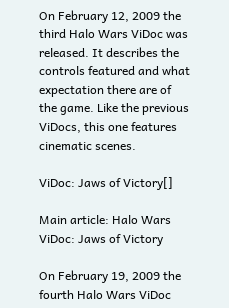On February 12, 2009 the third Halo Wars ViDoc was released. It describes the controls featured and what expectation there are of the game. Like the previous ViDocs, this one features cinematic scenes.

ViDoc: Jaws of Victory[]

Main article: Halo Wars ViDoc: Jaws of Victory

On February 19, 2009 the fourth Halo Wars ViDoc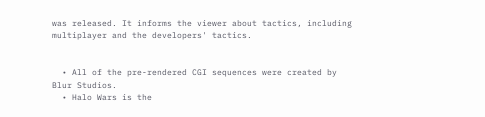was released. It informs the viewer about tactics, including multiplayer and the developers' tactics.


  • All of the pre-rendered CGI sequences were created by Blur Studios.
  • Halo Wars is the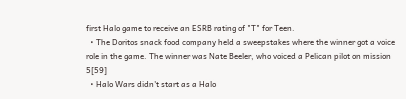first Halo game to receive an ESRB rating of "T" for Teen.
  • The Doritos snack food company held a sweepstakes where the winner got a voice role in the game. The winner was Nate Beeler, who voiced a Pelican pilot on mission 5[59]
  • Halo Wars didn't start as a Halo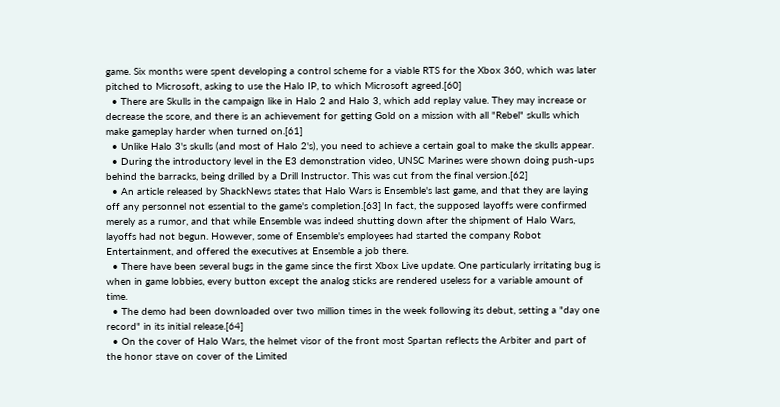game. Six months were spent developing a control scheme for a viable RTS for the Xbox 360, which was later pitched to Microsoft, asking to use the Halo IP, to which Microsoft agreed.[60]
  • There are Skulls in the campaign like in Halo 2 and Halo 3, which add replay value. They may increase or decrease the score, and there is an achievement for getting Gold on a mission with all "Rebel" skulls which make gameplay harder when turned on.[61]
  • Unlike Halo 3's skulls (and most of Halo 2's), you need to achieve a certain goal to make the skulls appear.
  • During the introductory level in the E3 demonstration video, UNSC Marines were shown doing push-ups behind the barracks, being drilled by a Drill Instructor. This was cut from the final version.[62]
  • An article released by ShackNews states that Halo Wars is Ensemble's last game, and that they are laying off any personnel not essential to the game's completion.[63] In fact, the supposed layoffs were confirmed merely as a rumor, and that while Ensemble was indeed shutting down after the shipment of Halo Wars, layoffs had not begun. However, some of Ensemble's employees had started the company Robot Entertainment, and offered the executives at Ensemble a job there.
  • There have been several bugs in the game since the first Xbox Live update. One particularly irritating bug is when in game lobbies, every button except the analog sticks are rendered useless for a variable amount of time.
  • The demo had been downloaded over two million times in the week following its debut, setting a "day one record" in its initial release.[64]
  • On the cover of Halo Wars, the helmet visor of the front most Spartan reflects the Arbiter and part of the honor stave on cover of the Limited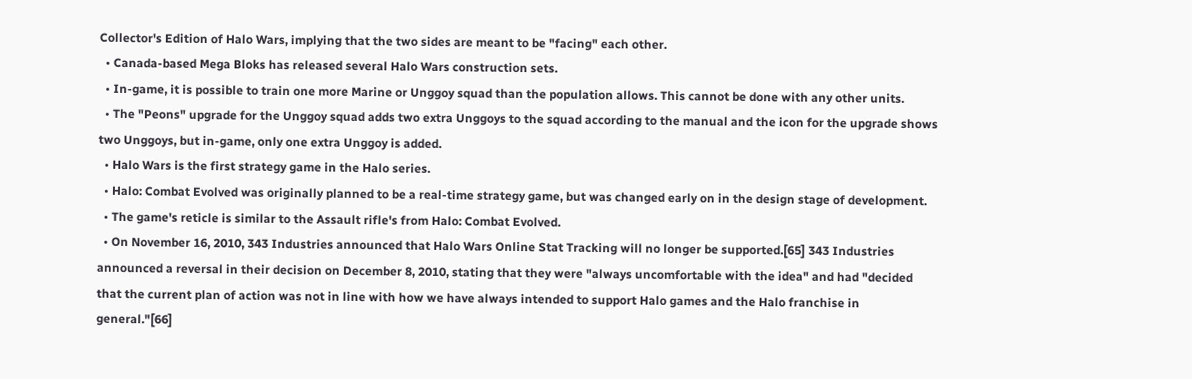Collector's Edition of Halo Wars, implying that the two sides are meant to be "facing" each other.
  • Canada-based Mega Bloks has released several Halo Wars construction sets.
  • In-game, it is possible to train one more Marine or Unggoy squad than the population allows. This cannot be done with any other units.
  • The "Peons" upgrade for the Unggoy squad adds two extra Unggoys to the squad according to the manual and the icon for the upgrade shows two Unggoys, but in-game, only one extra Unggoy is added.
  • Halo Wars is the first strategy game in the Halo series.
  • Halo: Combat Evolved was originally planned to be a real-time strategy game, but was changed early on in the design stage of development.
  • The game's reticle is similar to the Assault rifle's from Halo: Combat Evolved.
  • On November 16, 2010, 343 Industries announced that Halo Wars Online Stat Tracking will no longer be supported.[65] 343 Industries announced a reversal in their decision on December 8, 2010, stating that they were "always uncomfortable with the idea" and had "decided that the current plan of action was not in line with how we have always intended to support Halo games and the Halo franchise in general."[66]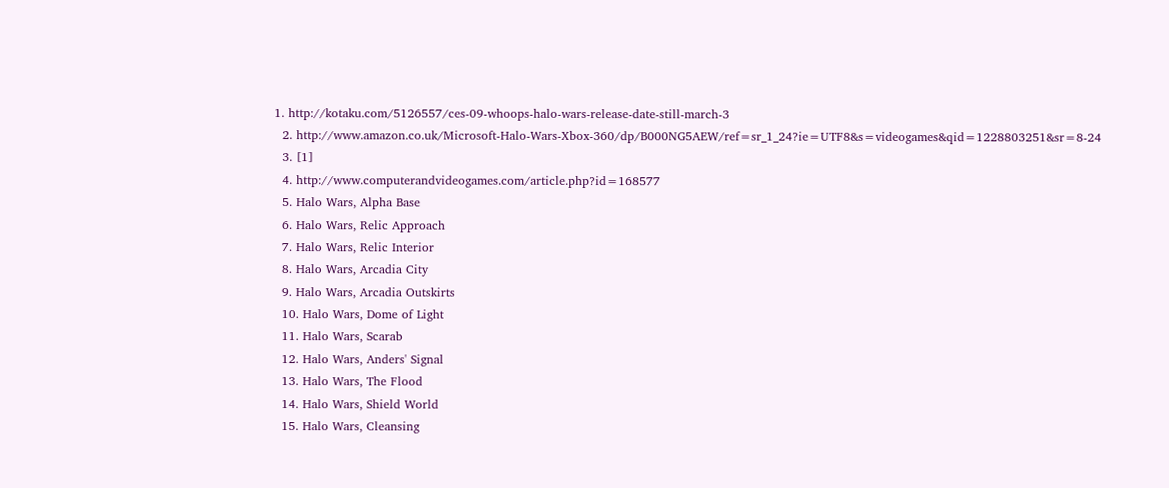1. http://kotaku.com/5126557/ces-09-whoops-halo-wars-release-date-still-march-3
  2. http://www.amazon.co.uk/Microsoft-Halo-Wars-Xbox-360/dp/B000NG5AEW/ref=sr_1_24?ie=UTF8&s=videogames&qid=1228803251&sr=8-24
  3. [1]
  4. http://www.computerandvideogames.com/article.php?id=168577
  5. Halo Wars, Alpha Base
  6. Halo Wars, Relic Approach
  7. Halo Wars, Relic Interior
  8. Halo Wars, Arcadia City
  9. Halo Wars, Arcadia Outskirts
  10. Halo Wars, Dome of Light
  11. Halo Wars, Scarab
  12. Halo Wars, Anders' Signal
  13. Halo Wars, The Flood
  14. Halo Wars, Shield World
  15. Halo Wars, Cleansing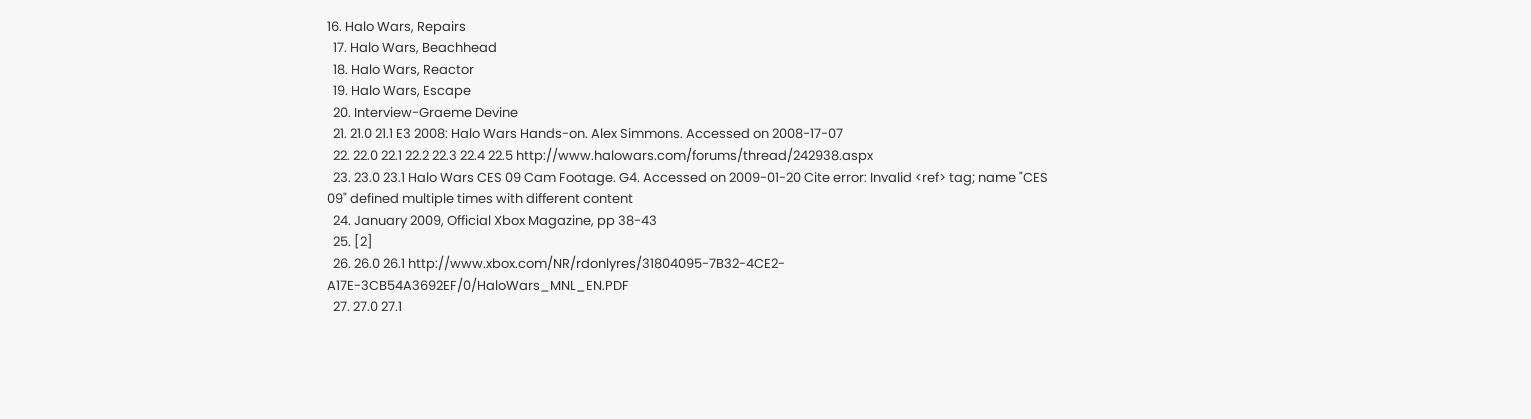16. Halo Wars, Repairs
  17. Halo Wars, Beachhead
  18. Halo Wars, Reactor
  19. Halo Wars, Escape
  20. Interview-Graeme Devine
  21. 21.0 21.1 E3 2008: Halo Wars Hands-on. Alex Simmons. Accessed on 2008-17-07
  22. 22.0 22.1 22.2 22.3 22.4 22.5 http://www.halowars.com/forums/thread/242938.aspx
  23. 23.0 23.1 Halo Wars CES 09 Cam Footage. G4. Accessed on 2009-01-20 Cite error: Invalid <ref> tag; name "CES 09" defined multiple times with different content
  24. January 2009, Official Xbox Magazine, pp 38-43
  25. [2]
  26. 26.0 26.1 http://www.xbox.com/NR/rdonlyres/31804095-7B32-4CE2-A17E-3CB54A3692EF/0/HaloWars_MNL_EN.PDF
  27. 27.0 27.1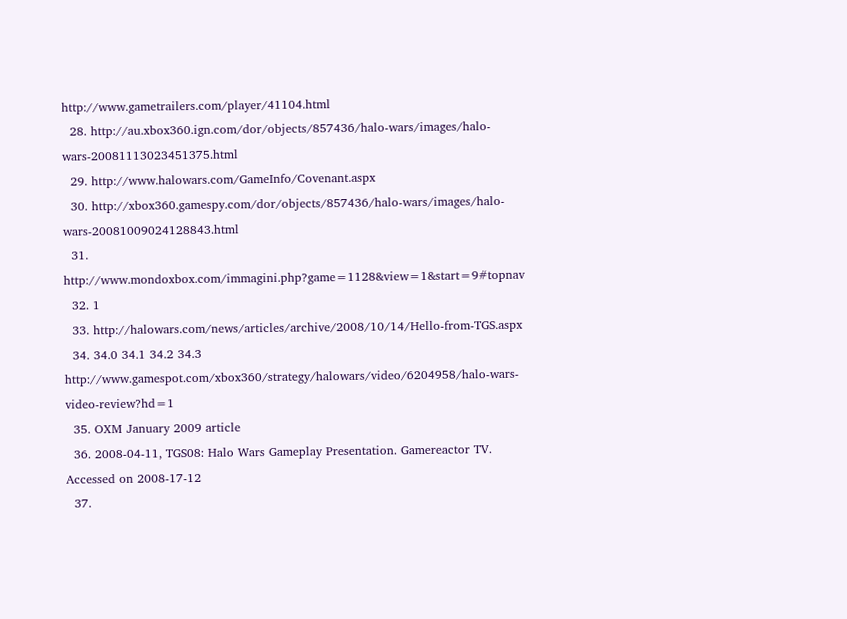http://www.gametrailers.com/player/41104.html
  28. http://au.xbox360.ign.com/dor/objects/857436/halo-wars/images/halo-wars-20081113023451375.html
  29. http://www.halowars.com/GameInfo/Covenant.aspx
  30. http://xbox360.gamespy.com/dor/objects/857436/halo-wars/images/halo-wars-20081009024128843.html
  31. http://www.mondoxbox.com/immagini.php?game=1128&view=1&start=9#topnav
  32. 1
  33. http://halowars.com/news/articles/archive/2008/10/14/Hello-from-TGS.aspx
  34. 34.0 34.1 34.2 34.3 http://www.gamespot.com/xbox360/strategy/halowars/video/6204958/halo-wars-video-review?hd=1
  35. OXM January 2009 article
  36. 2008-04-11, TGS08: Halo Wars Gameplay Presentation. Gamereactor TV. Accessed on 2008-17-12
  37.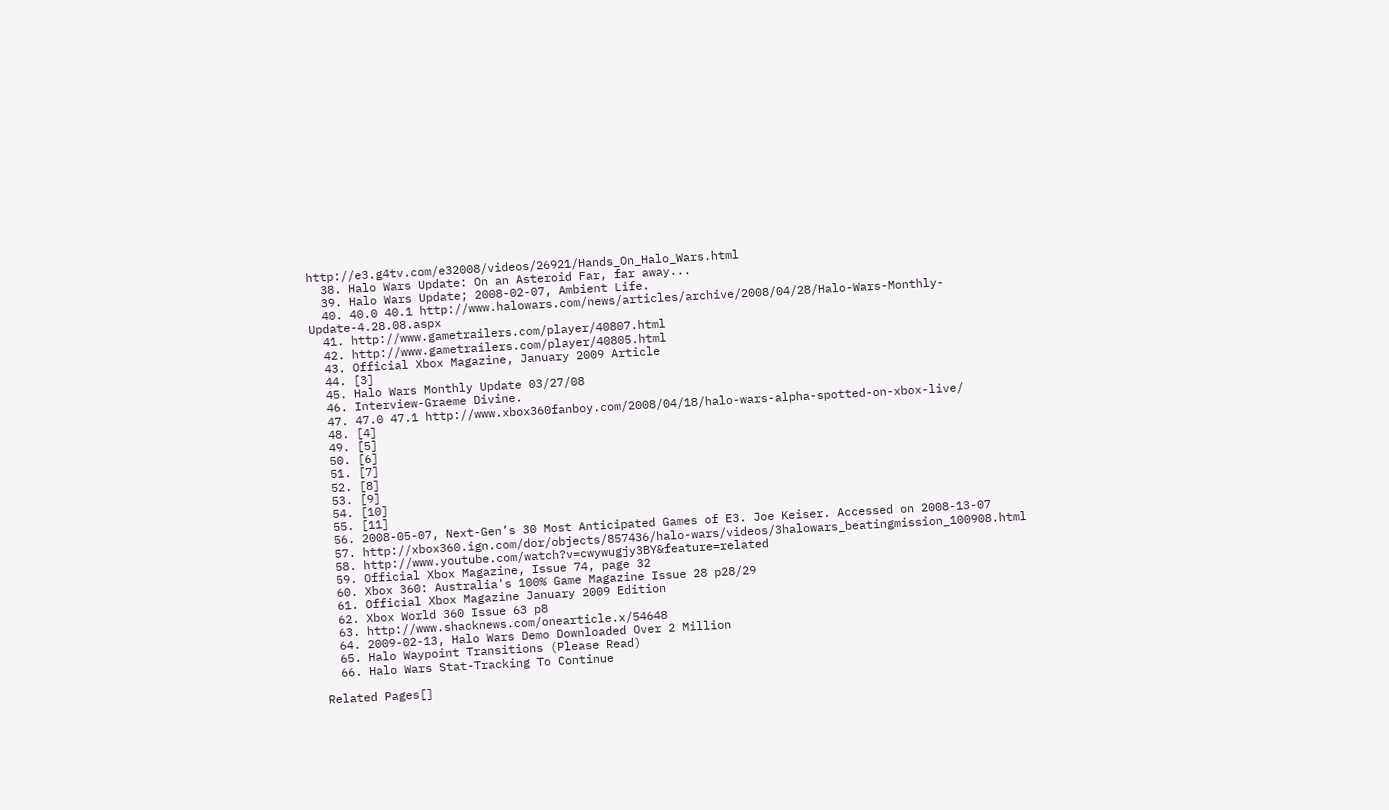http://e3.g4tv.com/e32008/videos/26921/Hands_On_Halo_Wars.html
  38. Halo Wars Update: On an Asteroid Far, far away...
  39. Halo Wars Update; 2008-02-07, Ambient Life.
  40. 40.0 40.1 http://www.halowars.com/news/articles/archive/2008/04/28/Halo-Wars-Monthly-Update-4.28.08.aspx
  41. http://www.gametrailers.com/player/40807.html
  42. http://www.gametrailers.com/player/40805.html
  43. Official Xbox Magazine, January 2009 Article
  44. [3]
  45. Halo Wars Monthly Update 03/27/08
  46. Interview-Graeme Divine.
  47. 47.0 47.1 http://www.xbox360fanboy.com/2008/04/18/halo-wars-alpha-spotted-on-xbox-live/
  48. [4]
  49. [5]
  50. [6]
  51. [7]
  52. [8]
  53. [9]
  54. [10]
  55. [11]
  56. 2008-05-07, Next-Gen’s 30 Most Anticipated Games of E3. Joe Keiser. Accessed on 2008-13-07
  57. http://xbox360.ign.com/dor/objects/857436/halo-wars/videos/3halowars_beatingmission_100908.html
  58. http://www.youtube.com/watch?v=cwywugjy3BY&feature=related
  59. Official Xbox Magazine, Issue 74, page 32
  60. Xbox 360: Australia's 100% Game Magazine Issue 28 p28/29
  61. Official Xbox Magazine January 2009 Edition
  62. Xbox World 360 Issue 63 p8
  63. http://www.shacknews.com/onearticle.x/54648
  64. 2009-02-13, Halo Wars Demo Downloaded Over 2 Million
  65. Halo Waypoint Transitions (Please Read)
  66. Halo Wars Stat-Tracking To Continue

Related Pages[]